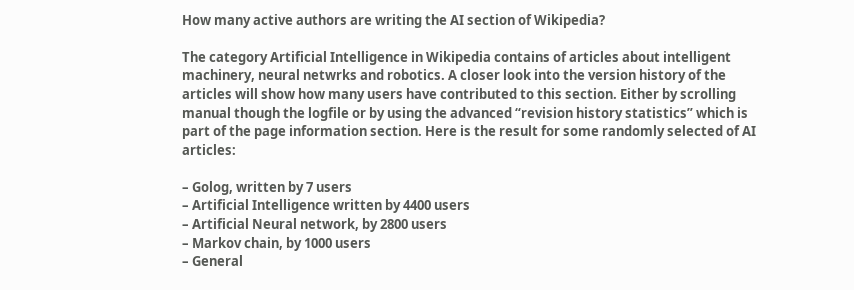How many active authors are writing the AI section of Wikipedia?

The category Artificial Intelligence in Wikipedia contains of articles about intelligent machinery, neural netwrks and robotics. A closer look into the version history of the articles will show how many users have contributed to this section. Either by scrolling manual though the logfile or by using the advanced “revision history statistics” which is part of the page information section. Here is the result for some randomly selected of AI articles:

– Golog, written by 7 users
– Artificial Intelligence written by 4400 users
– Artificial Neural network, by 2800 users
– Markov chain, by 1000 users
– General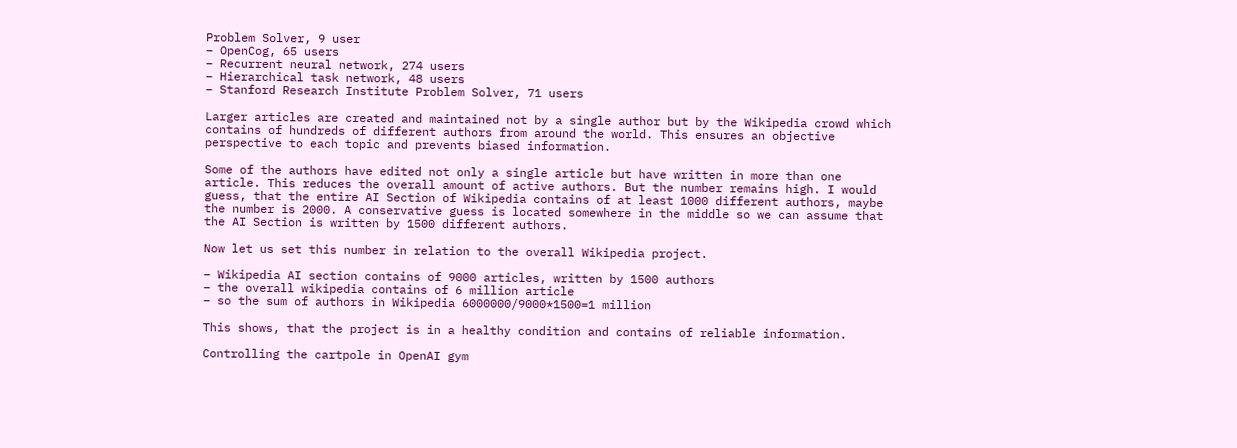Problem Solver, 9 user
– OpenCog, 65 users
– Recurrent neural network, 274 users
– Hierarchical task network, 48 users
– Stanford Research Institute Problem Solver, 71 users

Larger articles are created and maintained not by a single author but by the Wikipedia crowd which contains of hundreds of different authors from around the world. This ensures an objective perspective to each topic and prevents biased information.

Some of the authors have edited not only a single article but have written in more than one article. This reduces the overall amount of active authors. But the number remains high. I would guess, that the entire AI Section of Wikipedia contains of at least 1000 different authors, maybe the number is 2000. A conservative guess is located somewhere in the middle so we can assume that the AI Section is written by 1500 different authors.

Now let us set this number in relation to the overall Wikipedia project.

– Wikipedia AI section contains of 9000 articles, written by 1500 authors
– the overall wikipedia contains of 6 million article
– so the sum of authors in Wikipedia 6000000/9000*1500=1 million

This shows, that the project is in a healthy condition and contains of reliable information.

Controlling the cartpole in OpenAI gym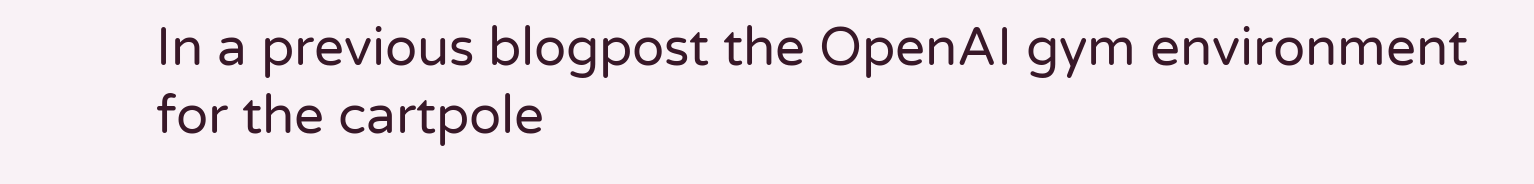In a previous blogpost the OpenAI gym environment for the cartpole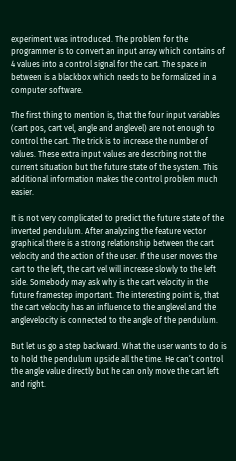experiment was introduced. The problem for the programmer is to convert an input array which contains of 4 values into a control signal for the cart. The space in between is a blackbox which needs to be formalized in a computer software.

The first thing to mention is, that the four input variables (cart pos, cart vel, angle and anglevel) are not enough to control the cart. The trick is to increase the number of values. These extra input values are descrbing not the current situation but the future state of the system. This additional information makes the control problem much easier.

It is not very complicated to predict the future state of the inverted pendulum. After analyzing the feature vector graphical there is a strong relationship between the cart velocity and the action of the user. If the user moves the cart to the left, the cart vel will increase slowly to the left side. Somebody may ask why is the cart velocity in the future framestep important. The interesting point is, that the cart velocity has an influence to the anglevel and the anglevelocity is connected to the angle of the pendulum.

But let us go a step backward. What the user wants to do is to hold the pendulum upside all the time. He can’t control the angle value directly but he can only move the cart left and right.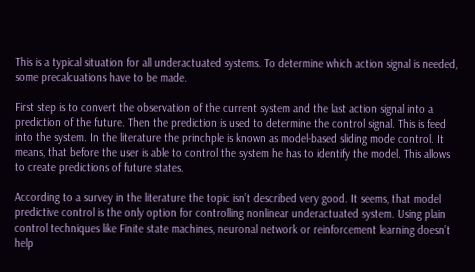This is a typical situation for all underactuated systems. To determine which action signal is needed, some precalcuations have to be made.

First step is to convert the observation of the current system and the last action signal into a prediction of the future. Then the prediction is used to determine the control signal. This is feed into the system. In the literature the princhple is known as model-based sliding mode control. It means, that before the user is able to control the system he has to identify the model. This allows to create predictions of future states.

According to a survey in the literature the topic isn’t described very good. It seems, that model predictive control is the only option for controlling nonlinear underactuated system. Using plain control techniques like Finite state machines, neuronal network or reinforcement learning doesn’t help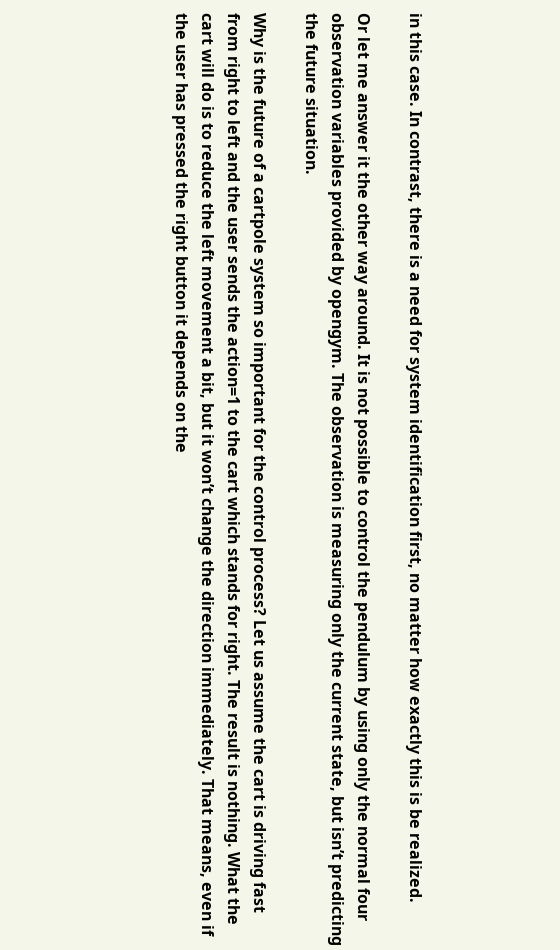in this case. In contrast, there is a need for system identification first, no matter how exactly this is be realized.

Or let me answer it the other way around. It is not possible to control the pendulum by using only the normal four observation variables provided by opengym. The observation is measuring only the current state, but isn’t predicting the future situation.

Why is the future of a cartpole system so important for the control process? Let us assume the cart is driving fast from right to left and the user sends the action=1 to the cart which stands for right. The result is nothing. What the cart will do is to reduce the left movement a bit, but it won’t change the direction immediately. That means, even if the user has pressed the right button it depends on the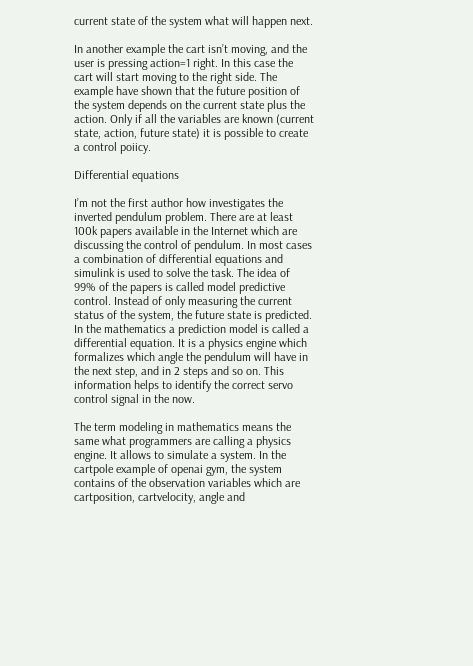current state of the system what will happen next.

In another example the cart isn’t moving, and the user is pressing action=1 right. In this case the cart will start moving to the right side. The example have shown that the future position of the system depends on the current state plus the action. Only if all the variables are known (current state, action, future state) it is possible to create a control poiicy.

Differential equations

I’m not the first author how investigates the inverted pendulum problem. There are at least 100k papers available in the Internet which are discussing the control of pendulum. In most cases a combination of differential equations and simulink is used to solve the task. The idea of 99% of the papers is called model predictive control. Instead of only measuring the current status of the system, the future state is predicted. In the mathematics a prediction model is called a differential equation. It is a physics engine which formalizes which angle the pendulum will have in the next step, and in 2 steps and so on. This information helps to identify the correct servo control signal in the now.

The term modeling in mathematics means the same what programmers are calling a physics engine. It allows to simulate a system. In the cartpole example of openai gym, the system contains of the observation variables which are cartposition, cartvelocity, angle and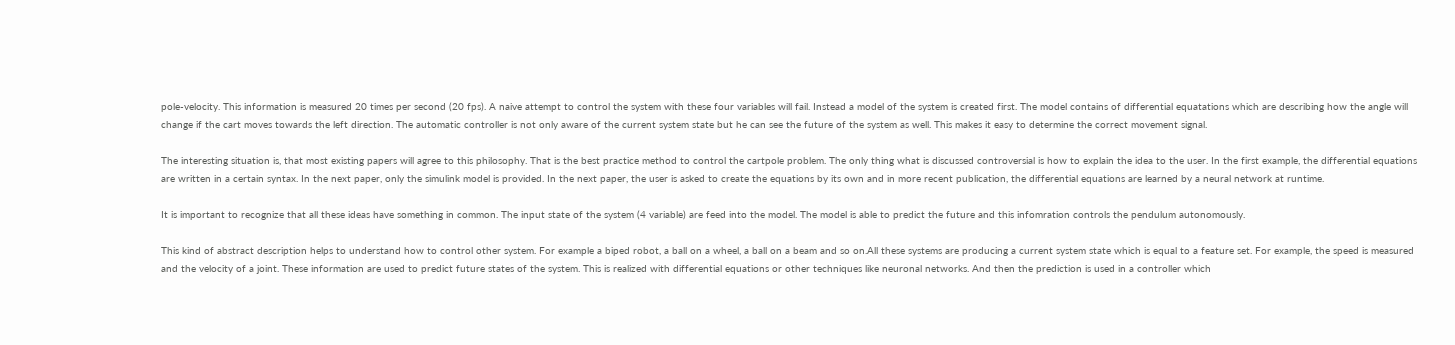pole-velocity. This information is measured 20 times per second (20 fps). A naive attempt to control the system with these four variables will fail. Instead a model of the system is created first. The model contains of differential equatations which are describing how the angle will change if the cart moves towards the left direction. The automatic controller is not only aware of the current system state but he can see the future of the system as well. This makes it easy to determine the correct movement signal.

The interesting situation is, that most existing papers will agree to this philosophy. That is the best practice method to control the cartpole problem. The only thing what is discussed controversial is how to explain the idea to the user. In the first example, the differential equations are written in a certain syntax. In the next paper, only the simulink model is provided. In the next paper, the user is asked to create the equations by its own and in more recent publication, the differential equations are learned by a neural network at runtime.

It is important to recognize that all these ideas have something in common. The input state of the system (4 variable) are feed into the model. The model is able to predict the future and this infomration controls the pendulum autonomously.

This kind of abstract description helps to understand how to control other system. For example a biped robot, a ball on a wheel, a ball on a beam and so on.All these systems are producing a current system state which is equal to a feature set. For example, the speed is measured and the velocity of a joint. These information are used to predict future states of the system. This is realized with differential equations or other techniques like neuronal networks. And then the prediction is used in a controller which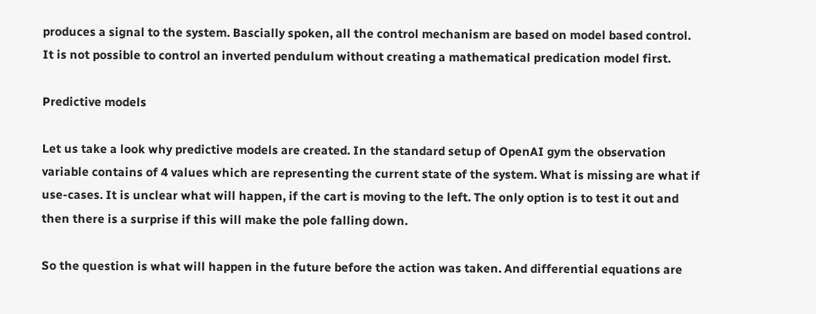produces a signal to the system. Bascially spoken, all the control mechanism are based on model based control. It is not possible to control an inverted pendulum without creating a mathematical predication model first.

Predictive models

Let us take a look why predictive models are created. In the standard setup of OpenAI gym the observation variable contains of 4 values which are representing the current state of the system. What is missing are what if use-cases. It is unclear what will happen, if the cart is moving to the left. The only option is to test it out and then there is a surprise if this will make the pole falling down.

So the question is what will happen in the future before the action was taken. And differential equations are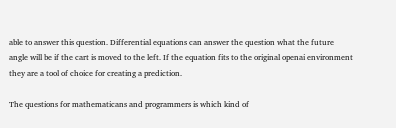able to answer this question. Differential equations can answer the question what the future angle will be if the cart is moved to the left. If the equation fits to the original openai environment they are a tool of choice for creating a prediction.

The questions for mathematicans and programmers is which kind of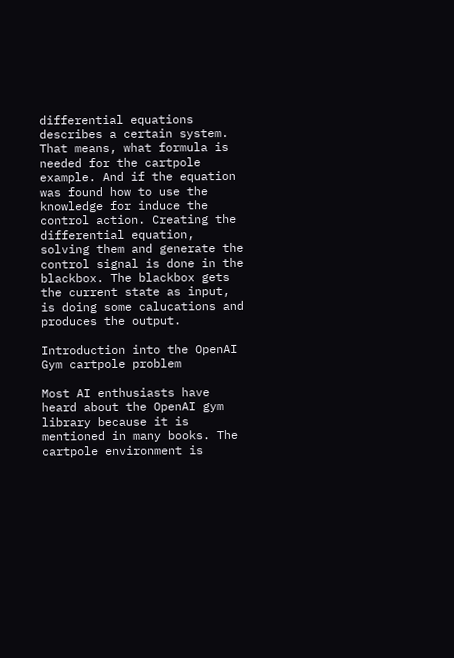differential equations describes a certain system. That means, what formula is needed for the cartpole example. And if the equation was found how to use the knowledge for induce the control action. Creating the differential equation, solving them and generate the control signal is done in the blackbox. The blackbox gets the current state as input, is doing some calucations and produces the output.

Introduction into the OpenAI Gym cartpole problem

Most AI enthusiasts have heard about the OpenAI gym library because it is mentioned in many books. The cartpole environment is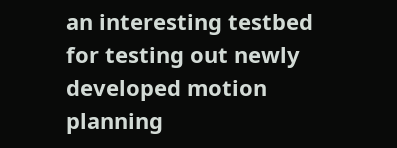an interesting testbed for testing out newly developed motion planning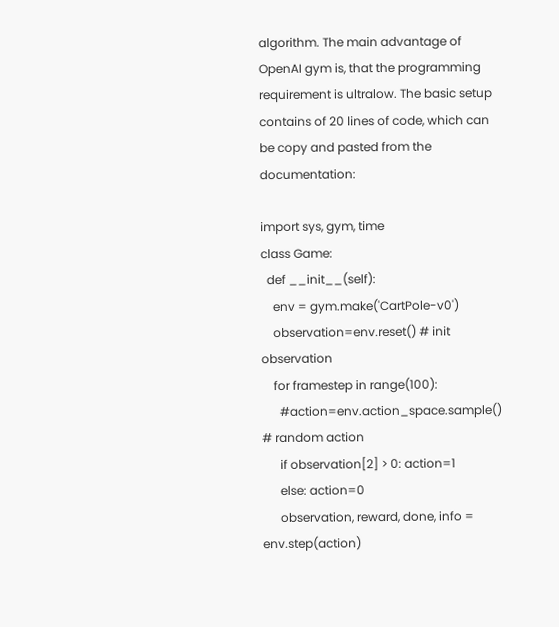algorithm. The main advantage of OpenAI gym is, that the programming requirement is ultralow. The basic setup contains of 20 lines of code, which can be copy and pasted from the documentation:

import sys, gym, time
class Game:
  def __init__(self):
    env = gym.make('CartPole-v0')
    observation=env.reset() # init observation
    for framestep in range(100):
      #action=env.action_space.sample() # random action
      if observation[2] > 0: action=1
      else: action=0
      observation, reward, done, info = env.step(action)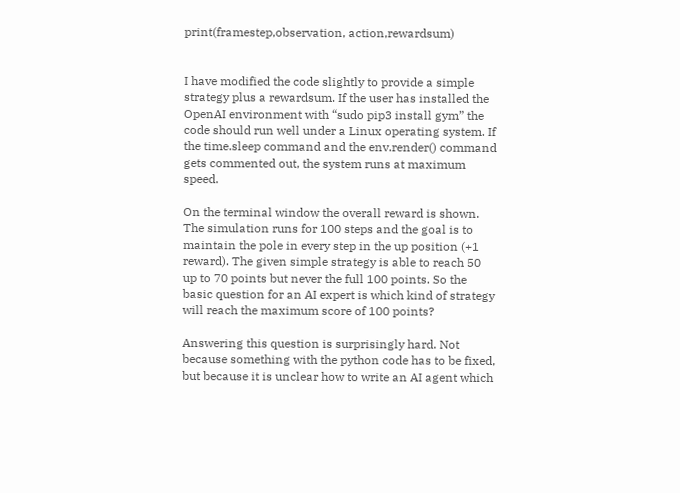print(framestep,observation, action,rewardsum)


I have modified the code slightly to provide a simple strategy plus a rewardsum. If the user has installed the OpenAI environment with “sudo pip3 install gym” the code should run well under a Linux operating system. If the time.sleep command and the env.render() command gets commented out, the system runs at maximum speed.

On the terminal window the overall reward is shown. The simulation runs for 100 steps and the goal is to maintain the pole in every step in the up position (+1 reward). The given simple strategy is able to reach 50 up to 70 points but never the full 100 points. So the basic question for an AI expert is which kind of strategy will reach the maximum score of 100 points?

Answering this question is surprisingly hard. Not because something with the python code has to be fixed, but because it is unclear how to write an AI agent which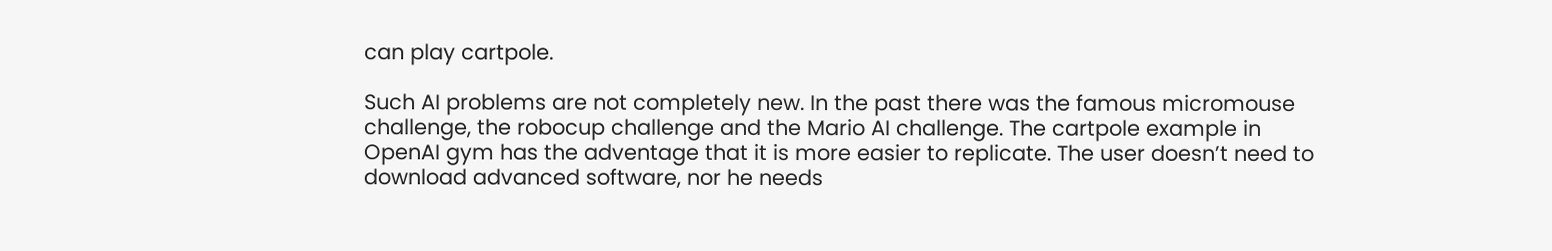can play cartpole.

Such AI problems are not completely new. In the past there was the famous micromouse challenge, the robocup challenge and the Mario AI challenge. The cartpole example in OpenAI gym has the adventage that it is more easier to replicate. The user doesn’t need to download advanced software, nor he needs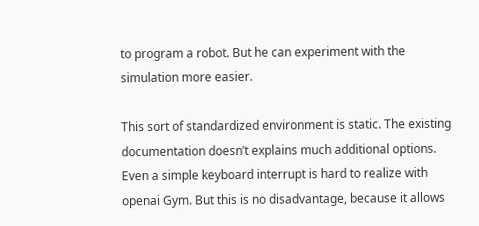to program a robot. But he can experiment with the simulation more easier.

This sort of standardized environment is static. The existing documentation doesn’t explains much additional options. Even a simple keyboard interrupt is hard to realize with openai Gym. But this is no disadvantage, because it allows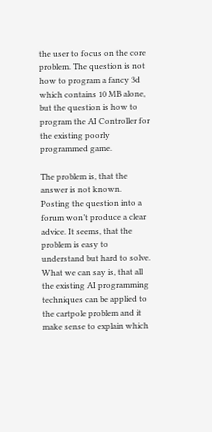the user to focus on the core problem. The question is not how to program a fancy 3d which contains 10 MB alone, but the question is how to program the AI Controller for the existing poorly programmed game.

The problem is, that the answer is not known. Posting the question into a forum won’t produce a clear advice. It seems, that the problem is easy to understand but hard to solve. What we can say is, that all the existing AI programming techniques can be applied to the cartpole problem and it make sense to explain which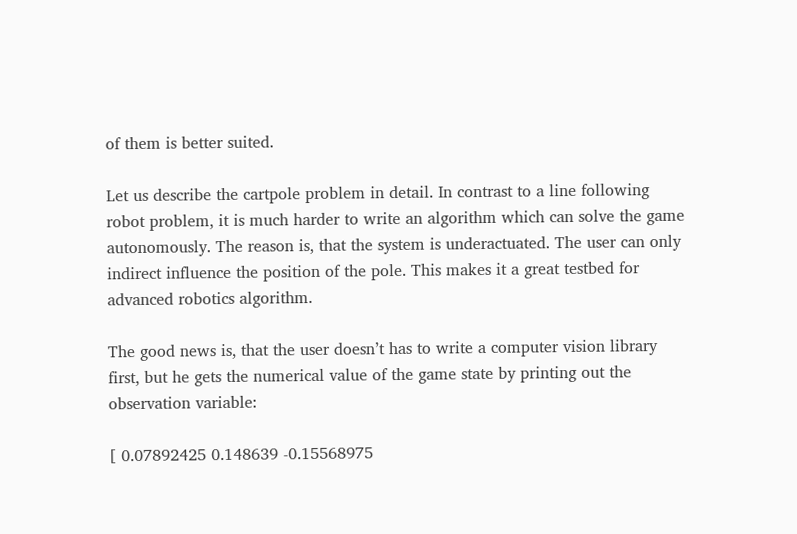of them is better suited.

Let us describe the cartpole problem in detail. In contrast to a line following robot problem, it is much harder to write an algorithm which can solve the game autonomously. The reason is, that the system is underactuated. The user can only indirect influence the position of the pole. This makes it a great testbed for advanced robotics algorithm.

The good news is, that the user doesn’t has to write a computer vision library first, but he gets the numerical value of the game state by printing out the observation variable:

[ 0.07892425 0.148639 -0.15568975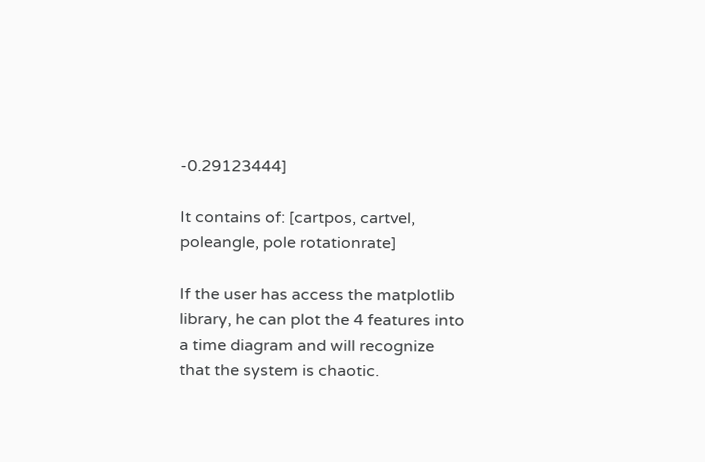-0.29123444]

It contains of: [cartpos, cartvel, poleangle, pole rotationrate]

If the user has access the matplotlib library, he can plot the 4 features into a time diagram and will recognize that the system is chaotic.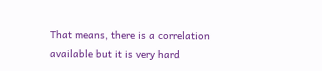That means, there is a correlation available but it is very hard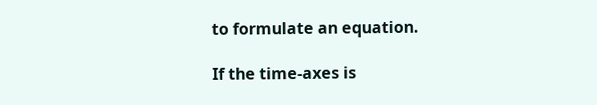to formulate an equation.

If the time-axes is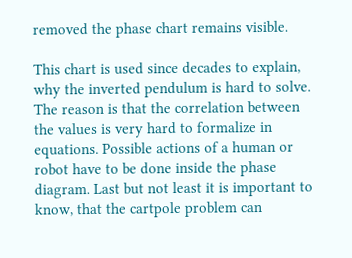removed the phase chart remains visible.

This chart is used since decades to explain, why the inverted pendulum is hard to solve. The reason is that the correlation between the values is very hard to formalize in equations. Possible actions of a human or robot have to be done inside the phase diagram. Last but not least it is important to know, that the cartpole problem can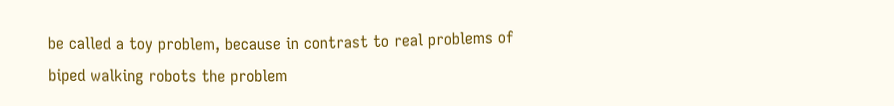be called a toy problem, because in contrast to real problems of biped walking robots the problem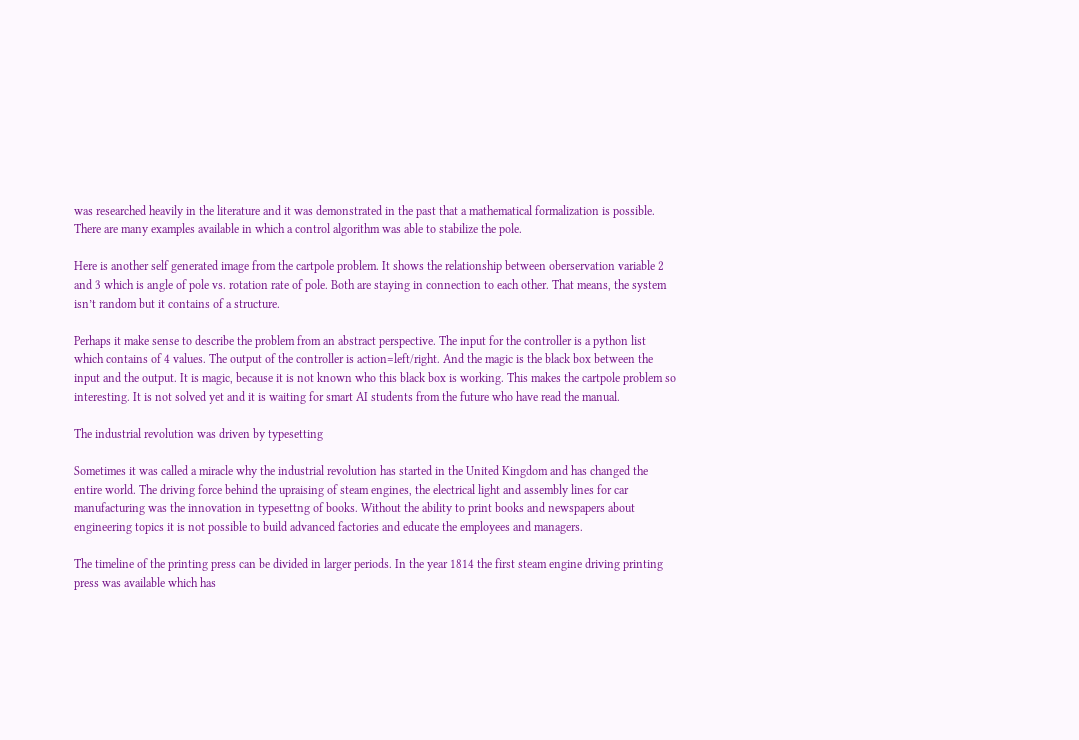was researched heavily in the literature and it was demonstrated in the past that a mathematical formalization is possible. There are many examples available in which a control algorithm was able to stabilize the pole.

Here is another self generated image from the cartpole problem. It shows the relationship between oberservation variable 2 and 3 which is angle of pole vs. rotation rate of pole. Both are staying in connection to each other. That means, the system isn’t random but it contains of a structure.

Perhaps it make sense to describe the problem from an abstract perspective. The input for the controller is a python list which contains of 4 values. The output of the controller is action=left/right. And the magic is the black box between the input and the output. It is magic, because it is not known who this black box is working. This makes the cartpole problem so interesting. It is not solved yet and it is waiting for smart AI students from the future who have read the manual.

The industrial revolution was driven by typesetting

Sometimes it was called a miracle why the industrial revolution has started in the United Kingdom and has changed the entire world. The driving force behind the upraising of steam engines, the electrical light and assembly lines for car manufacturing was the innovation in typesettng of books. Without the ability to print books and newspapers about engineering topics it is not possible to build advanced factories and educate the employees and managers.

The timeline of the printing press can be divided in larger periods. In the year 1814 the first steam engine driving printing press was available which has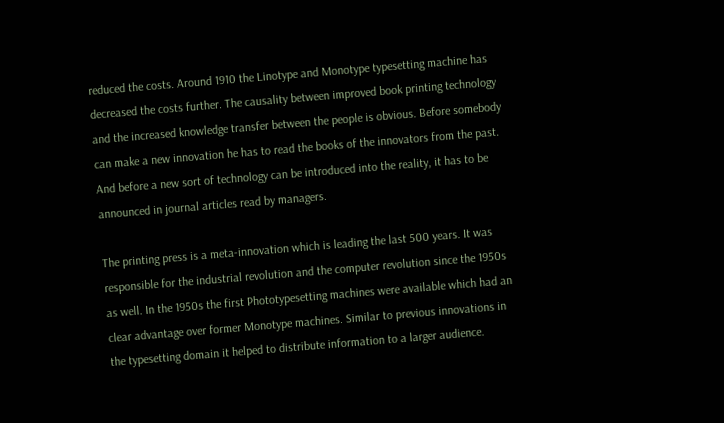reduced the costs. Around 1910 the Linotype and Monotype typesetting machine has decreased the costs further. The causality between improved book printing technology and the increased knowledge transfer between the people is obvious. Before somebody can make a new innovation he has to read the books of the innovators from the past. And before a new sort of technology can be introduced into the reality, it has to be announced in journal articles read by managers.

The printing press is a meta-innovation which is leading the last 500 years. It was responsible for the industrial revolution and the computer revolution since the 1950s as well. In the 1950s the first Phototypesetting machines were available which had an clear advantage over former Monotype machines. Similar to previous innovations in the typesetting domain it helped to distribute information to a larger audience.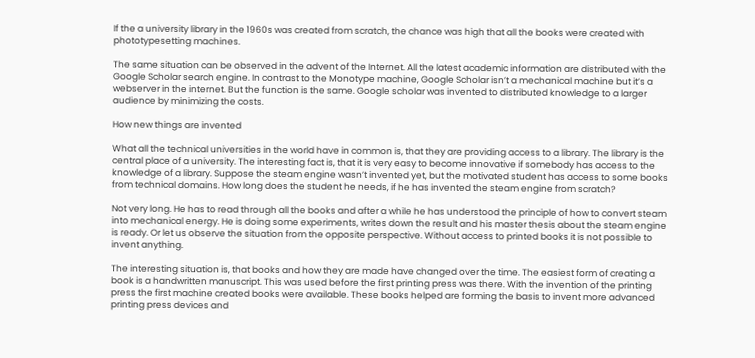If the a university library in the 1960s was created from scratch, the chance was high that all the books were created with phototypesetting machines.

The same situation can be observed in the advent of the Internet. All the latest academic information are distributed with the Google Scholar search engine. In contrast to the Monotype machine, Google Scholar isn’t a mechanical machine but it’s a webserver in the internet. But the function is the same. Google scholar was invented to distributed knowledge to a larger audience by minimizing the costs.

How new things are invented

What all the technical universities in the world have in common is, that they are providing access to a library. The library is the central place of a university. The interesting fact is, that it is very easy to become innovative if somebody has access to the knowledge of a library. Suppose the steam engine wasn’t invented yet, but the motivated student has access to some books from technical domains. How long does the student he needs, if he has invented the steam engine from scratch?

Not very long. He has to read through all the books and after a while he has understood the principle of how to convert steam into mechanical energy. He is doing some experiments, writes down the result and his master thesis about the steam engine is ready. Or let us observe the situation from the opposite perspective. Without access to printed books it is not possible to invent anything.

The interesting situation is, that books and how they are made have changed over the time. The easiest form of creating a book is a handwritten manuscript. This was used before the first printing press was there. With the invention of the printing press the first machine created books were available. These books helped are forming the basis to invent more advanced printing press devices and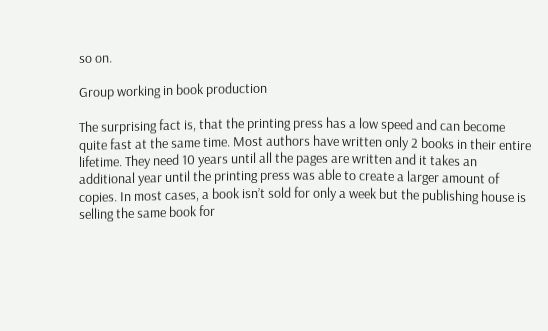so on.

Group working in book production

The surprising fact is, that the printing press has a low speed and can become quite fast at the same time. Most authors have written only 2 books in their entire lifetime. They need 10 years until all the pages are written and it takes an additional year until the printing press was able to create a larger amount of copies. In most cases, a book isn’t sold for only a week but the publishing house is selling the same book for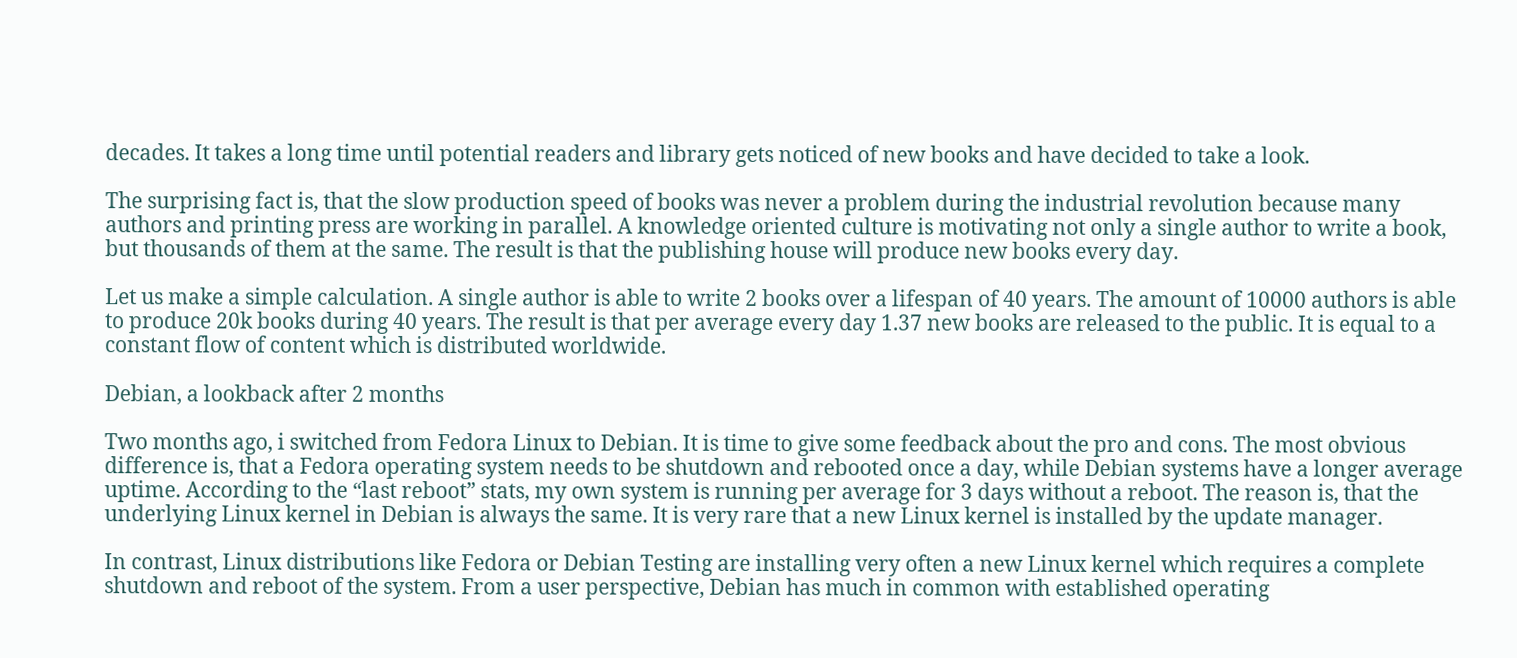decades. It takes a long time until potential readers and library gets noticed of new books and have decided to take a look.

The surprising fact is, that the slow production speed of books was never a problem during the industrial revolution because many authors and printing press are working in parallel. A knowledge oriented culture is motivating not only a single author to write a book, but thousands of them at the same. The result is that the publishing house will produce new books every day.

Let us make a simple calculation. A single author is able to write 2 books over a lifespan of 40 years. The amount of 10000 authors is able to produce 20k books during 40 years. The result is that per average every day 1.37 new books are released to the public. It is equal to a constant flow of content which is distributed worldwide.

Debian, a lookback after 2 months

Two months ago, i switched from Fedora Linux to Debian. It is time to give some feedback about the pro and cons. The most obvious difference is, that a Fedora operating system needs to be shutdown and rebooted once a day, while Debian systems have a longer average uptime. According to the “last reboot” stats, my own system is running per average for 3 days without a reboot. The reason is, that the underlying Linux kernel in Debian is always the same. It is very rare that a new Linux kernel is installed by the update manager.

In contrast, Linux distributions like Fedora or Debian Testing are installing very often a new Linux kernel which requires a complete shutdown and reboot of the system. From a user perspective, Debian has much in common with established operating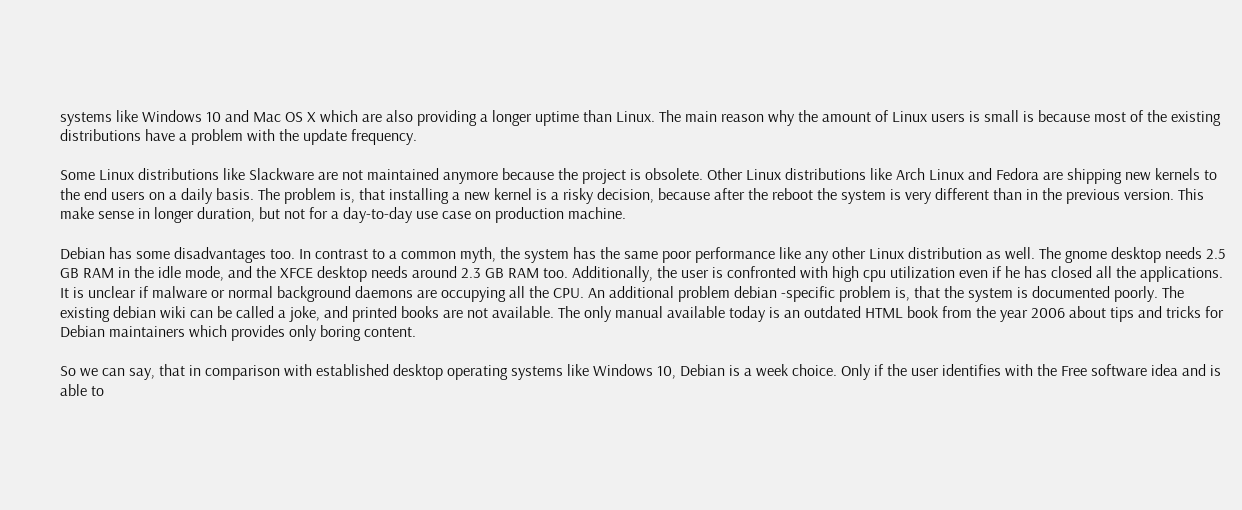systems like Windows 10 and Mac OS X which are also providing a longer uptime than Linux. The main reason why the amount of Linux users is small is because most of the existing distributions have a problem with the update frequency.

Some Linux distributions like Slackware are not maintained anymore because the project is obsolete. Other Linux distributions like Arch Linux and Fedora are shipping new kernels to the end users on a daily basis. The problem is, that installing a new kernel is a risky decision, because after the reboot the system is very different than in the previous version. This make sense in longer duration, but not for a day-to-day use case on production machine.

Debian has some disadvantages too. In contrast to a common myth, the system has the same poor performance like any other Linux distribution as well. The gnome desktop needs 2.5 GB RAM in the idle mode, and the XFCE desktop needs around 2.3 GB RAM too. Additionally, the user is confronted with high cpu utilization even if he has closed all the applications. It is unclear if malware or normal background daemons are occupying all the CPU. An additional problem debian -specific problem is, that the system is documented poorly. The existing debian wiki can be called a joke, and printed books are not available. The only manual available today is an outdated HTML book from the year 2006 about tips and tricks for Debian maintainers which provides only boring content.

So we can say, that in comparison with established desktop operating systems like Windows 10, Debian is a week choice. Only if the user identifies with the Free software idea and is able to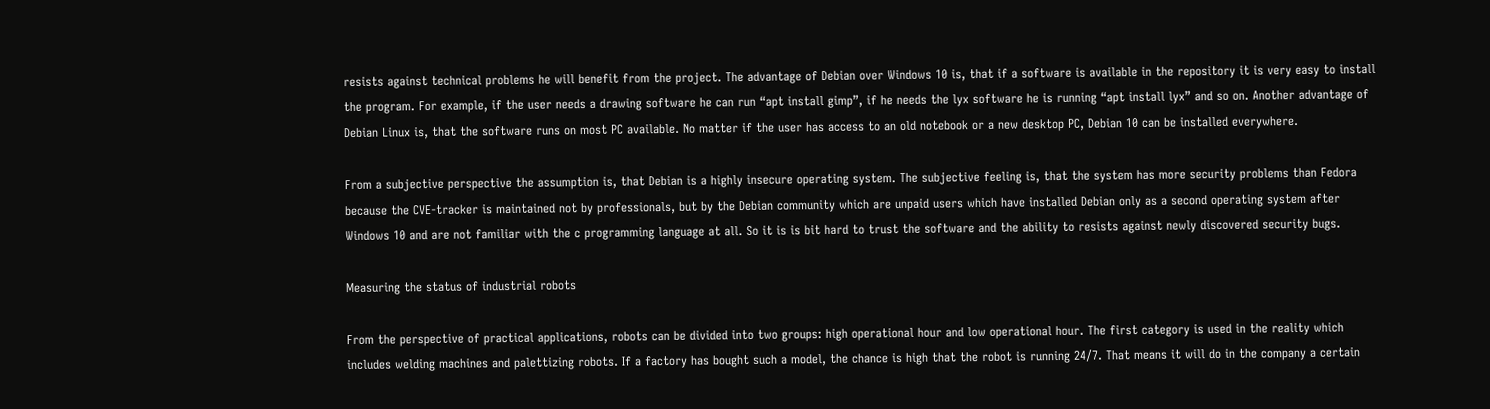resists against technical problems he will benefit from the project. The advantage of Debian over Windows 10 is, that if a software is available in the repository it is very easy to install the program. For example, if the user needs a drawing software he can run “apt install gimp”, if he needs the lyx software he is running “apt install lyx” and so on. Another advantage of Debian Linux is, that the software runs on most PC available. No matter if the user has access to an old notebook or a new desktop PC, Debian 10 can be installed everywhere.

From a subjective perspective the assumption is, that Debian is a highly insecure operating system. The subjective feeling is, that the system has more security problems than Fedora because the CVE-tracker is maintained not by professionals, but by the Debian community which are unpaid users which have installed Debian only as a second operating system after Windows 10 and are not familiar with the c programming language at all. So it is is bit hard to trust the software and the ability to resists against newly discovered security bugs.

Measuring the status of industrial robots

From the perspective of practical applications, robots can be divided into two groups: high operational hour and low operational hour. The first category is used in the reality which includes welding machines and palettizing robots. If a factory has bought such a model, the chance is high that the robot is running 24/7. That means it will do in the company a certain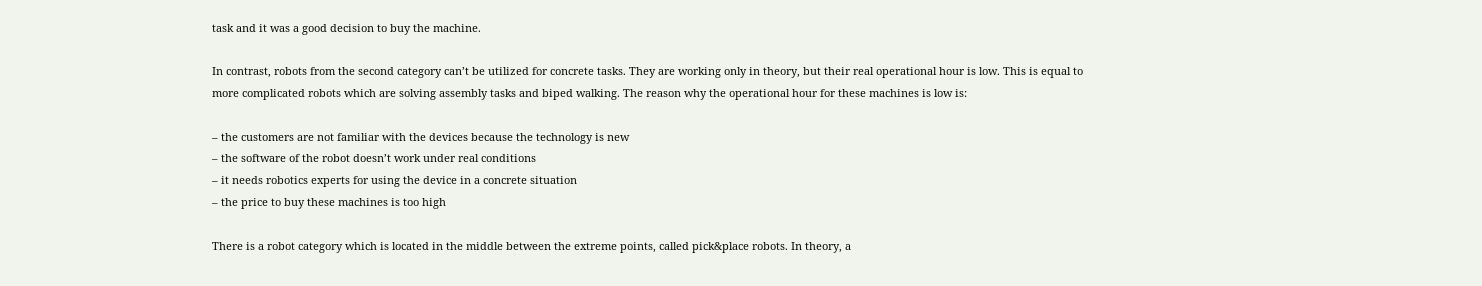task and it was a good decision to buy the machine.

In contrast, robots from the second category can’t be utilized for concrete tasks. They are working only in theory, but their real operational hour is low. This is equal to more complicated robots which are solving assembly tasks and biped walking. The reason why the operational hour for these machines is low is:

– the customers are not familiar with the devices because the technology is new
– the software of the robot doesn’t work under real conditions
– it needs robotics experts for using the device in a concrete situation
– the price to buy these machines is too high

There is a robot category which is located in the middle between the extreme points, called pick&place robots. In theory, a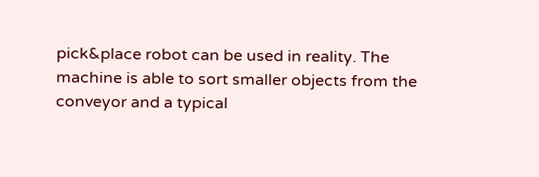pick&place robot can be used in reality. The machine is able to sort smaller objects from the conveyor and a typical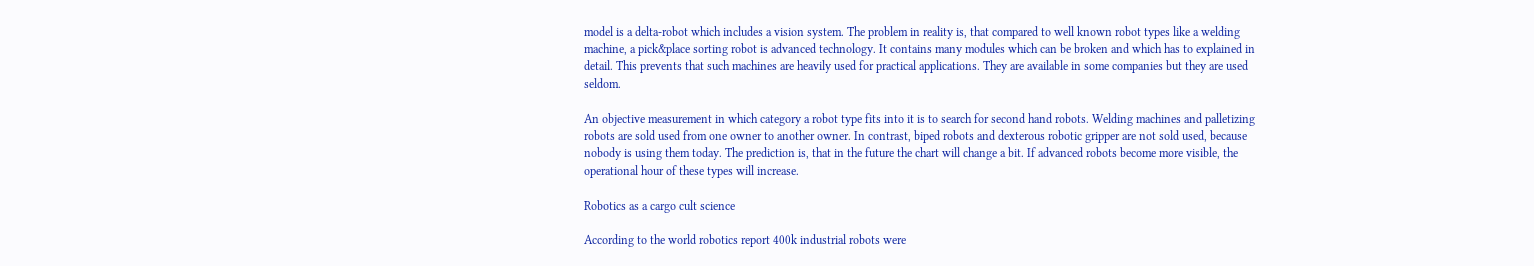model is a delta-robot which includes a vision system. The problem in reality is, that compared to well known robot types like a welding machine, a pick&place sorting robot is advanced technology. It contains many modules which can be broken and which has to explained in detail. This prevents that such machines are heavily used for practical applications. They are available in some companies but they are used seldom.

An objective measurement in which category a robot type fits into it is to search for second hand robots. Welding machines and palletizing robots are sold used from one owner to another owner. In contrast, biped robots and dexterous robotic gripper are not sold used, because nobody is using them today. The prediction is, that in the future the chart will change a bit. If advanced robots become more visible, the operational hour of these types will increase.

Robotics as a cargo cult science

According to the world robotics report 400k industrial robots were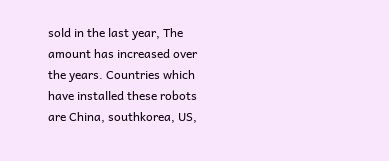sold in the last year, The amount has increased over the years. Countries which have installed these robots are China, southkorea, US,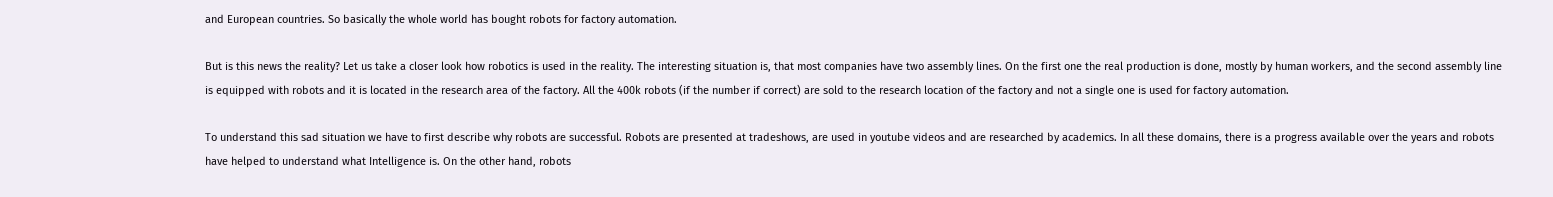and European countries. So basically the whole world has bought robots for factory automation.

But is this news the reality? Let us take a closer look how robotics is used in the reality. The interesting situation is, that most companies have two assembly lines. On the first one the real production is done, mostly by human workers, and the second assembly line is equipped with robots and it is located in the research area of the factory. All the 400k robots (if the number if correct) are sold to the research location of the factory and not a single one is used for factory automation.

To understand this sad situation we have to first describe why robots are successful. Robots are presented at tradeshows, are used in youtube videos and are researched by academics. In all these domains, there is a progress available over the years and robots have helped to understand what Intelligence is. On the other hand, robots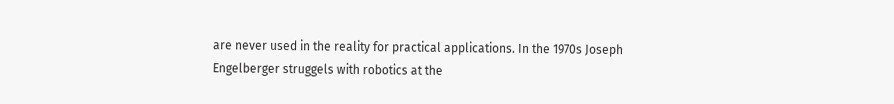are never used in the reality for practical applications. In the 1970s Joseph Engelberger struggels with robotics at the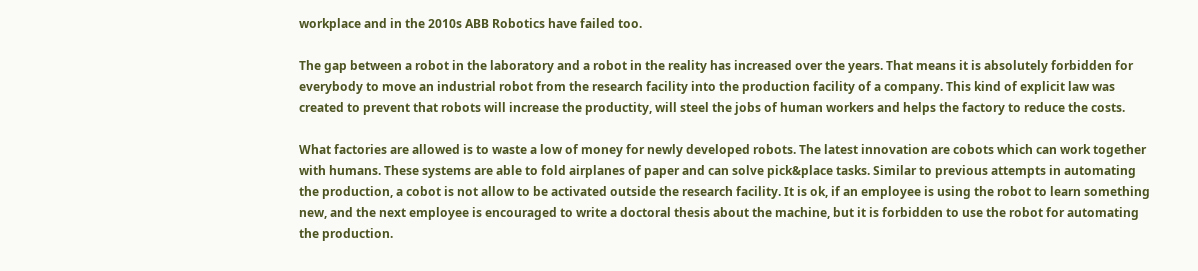workplace and in the 2010s ABB Robotics have failed too.

The gap between a robot in the laboratory and a robot in the reality has increased over the years. That means it is absolutely forbidden for everybody to move an industrial robot from the research facility into the production facility of a company. This kind of explicit law was created to prevent that robots will increase the productity, will steel the jobs of human workers and helps the factory to reduce the costs.

What factories are allowed is to waste a low of money for newly developed robots. The latest innovation are cobots which can work together with humans. These systems are able to fold airplanes of paper and can solve pick&place tasks. Similar to previous attempts in automating the production, a cobot is not allow to be activated outside the research facility. It is ok, if an employee is using the robot to learn something new, and the next employee is encouraged to write a doctoral thesis about the machine, but it is forbidden to use the robot for automating the production.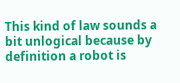This kind of law sounds a bit unlogical because by definition a robot is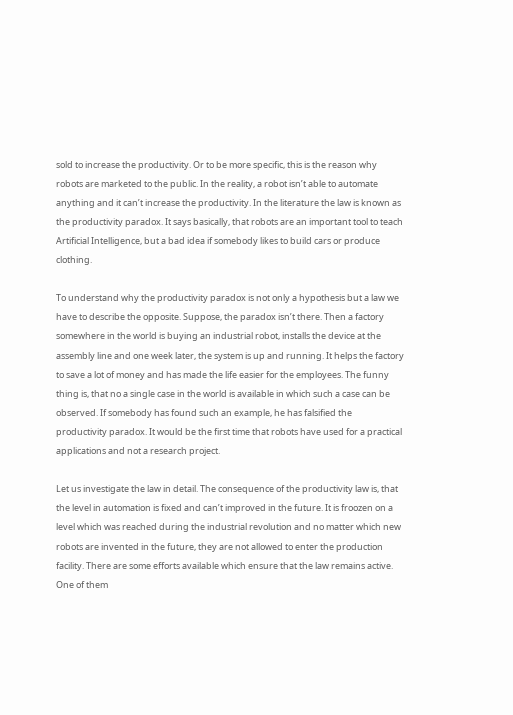sold to increase the productivity. Or to be more specific, this is the reason why robots are marketed to the public. In the reality, a robot isn’t able to automate anything and it can’t increase the productivity. In the literature the law is known as the productivity paradox. It says basically, that robots are an important tool to teach Artificial Intelligence, but a bad idea if somebody likes to build cars or produce clothing.

To understand why the productivity paradox is not only a hypothesis but a law we have to describe the opposite. Suppose, the paradox isn’t there. Then a factory somewhere in the world is buying an industrial robot, installs the device at the assembly line and one week later, the system is up and running. It helps the factory to save a lot of money and has made the life easier for the employees. The funny thing is, that no a single case in the world is available in which such a case can be observed. If somebody has found such an example, he has falsified the productivity paradox. It would be the first time that robots have used for a practical applications and not a research project.

Let us investigate the law in detail. The consequence of the productivity law is, that the level in automation is fixed and can’t improved in the future. It is froozen on a level which was reached during the industrial revolution and no matter which new robots are invented in the future, they are not allowed to enter the production facility. There are some efforts available which ensure that the law remains active. One of them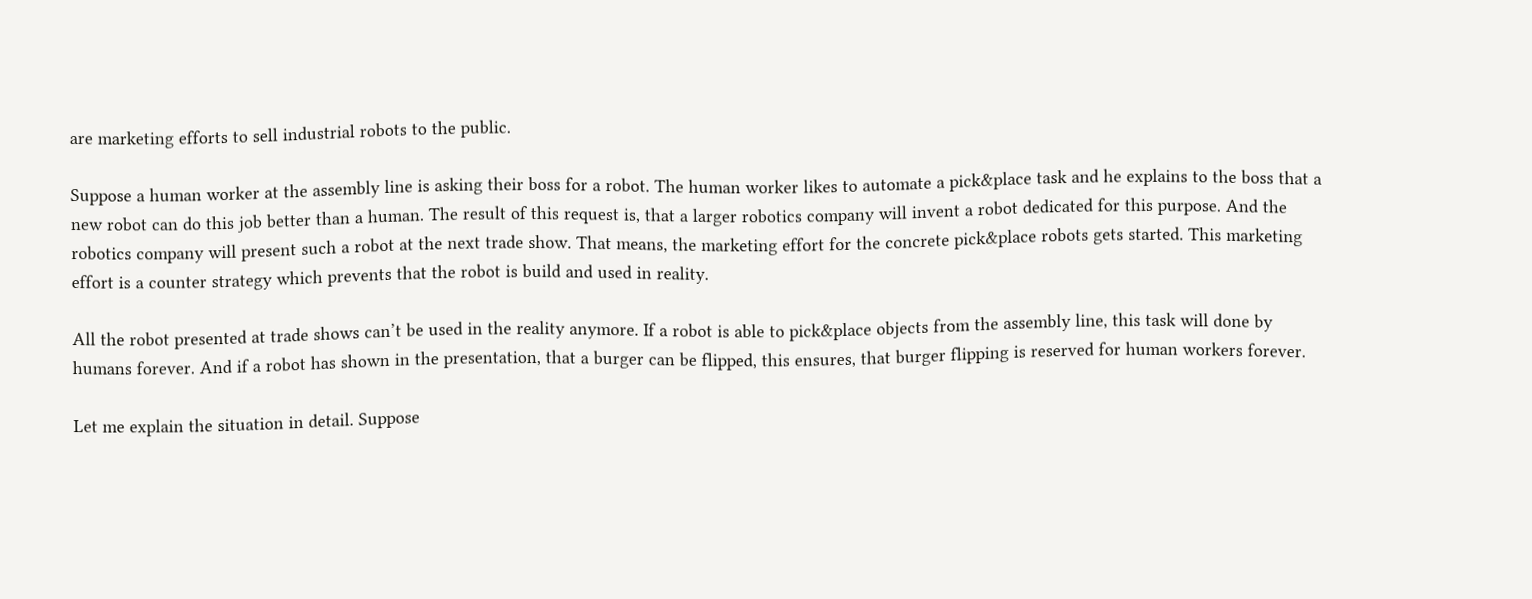are marketing efforts to sell industrial robots to the public.

Suppose a human worker at the assembly line is asking their boss for a robot. The human worker likes to automate a pick&place task and he explains to the boss that a new robot can do this job better than a human. The result of this request is, that a larger robotics company will invent a robot dedicated for this purpose. And the robotics company will present such a robot at the next trade show. That means, the marketing effort for the concrete pick&place robots gets started. This marketing effort is a counter strategy which prevents that the robot is build and used in reality.

All the robot presented at trade shows can’t be used in the reality anymore. If a robot is able to pick&place objects from the assembly line, this task will done by humans forever. And if a robot has shown in the presentation, that a burger can be flipped, this ensures, that burger flipping is reserved for human workers forever.

Let me explain the situation in detail. Suppose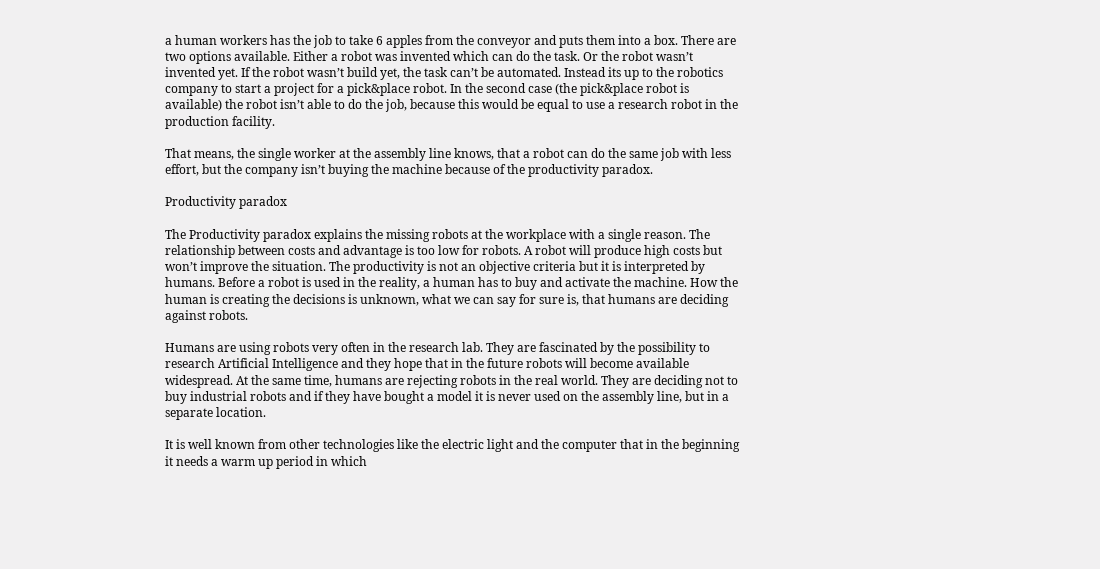a human workers has the job to take 6 apples from the conveyor and puts them into a box. There are two options available. Either a robot was invented which can do the task. Or the robot wasn’t invented yet. If the robot wasn’t build yet, the task can’t be automated. Instead its up to the robotics company to start a project for a pick&place robot. In the second case (the pick&place robot is available) the robot isn’t able to do the job, because this would be equal to use a research robot in the production facility.

That means, the single worker at the assembly line knows, that a robot can do the same job with less effort, but the company isn’t buying the machine because of the productivity paradox.

Productivity paradox

The Productivity paradox explains the missing robots at the workplace with a single reason. The relationship between costs and advantage is too low for robots. A robot will produce high costs but won’t improve the situation. The productivity is not an objective criteria but it is interpreted by humans. Before a robot is used in the reality, a human has to buy and activate the machine. How the human is creating the decisions is unknown, what we can say for sure is, that humans are deciding against robots.

Humans are using robots very often in the research lab. They are fascinated by the possibility to research Artificial Intelligence and they hope that in the future robots will become available widespread. At the same time, humans are rejecting robots in the real world. They are deciding not to buy industrial robots and if they have bought a model it is never used on the assembly line, but in a separate location.

It is well known from other technologies like the electric light and the computer that in the beginning it needs a warm up period in which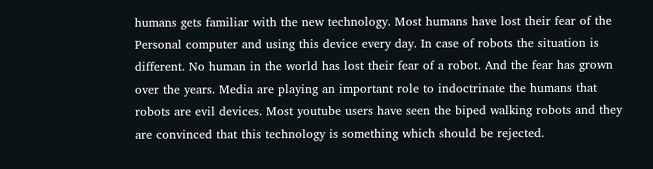humans gets familiar with the new technology. Most humans have lost their fear of the Personal computer and using this device every day. In case of robots the situation is different. No human in the world has lost their fear of a robot. And the fear has grown over the years. Media are playing an important role to indoctrinate the humans that robots are evil devices. Most youtube users have seen the biped walking robots and they are convinced that this technology is something which should be rejected.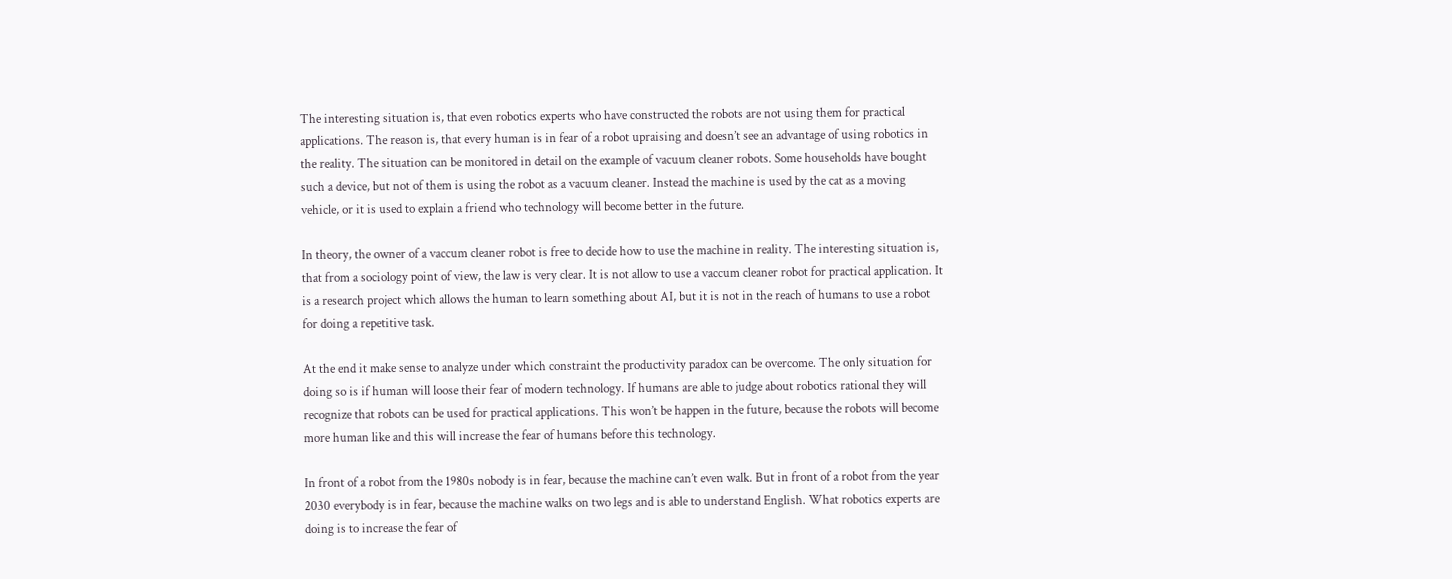The interesting situation is, that even robotics experts who have constructed the robots are not using them for practical applications. The reason is, that every human is in fear of a robot upraising and doesn’t see an advantage of using robotics in the reality. The situation can be monitored in detail on the example of vacuum cleaner robots. Some households have bought such a device, but not of them is using the robot as a vacuum cleaner. Instead the machine is used by the cat as a moving vehicle, or it is used to explain a friend who technology will become better in the future.

In theory, the owner of a vaccum cleaner robot is free to decide how to use the machine in reality. The interesting situation is, that from a sociology point of view, the law is very clear. It is not allow to use a vaccum cleaner robot for practical application. It is a research project which allows the human to learn something about AI, but it is not in the reach of humans to use a robot for doing a repetitive task.

At the end it make sense to analyze under which constraint the productivity paradox can be overcome. The only situation for doing so is if human will loose their fear of modern technology. If humans are able to judge about robotics rational they will recognize that robots can be used for practical applications. This won’t be happen in the future, because the robots will become more human like and this will increase the fear of humans before this technology.

In front of a robot from the 1980s nobody is in fear, because the machine can’t even walk. But in front of a robot from the year 2030 everybody is in fear, because the machine walks on two legs and is able to understand English. What robotics experts are doing is to increase the fear of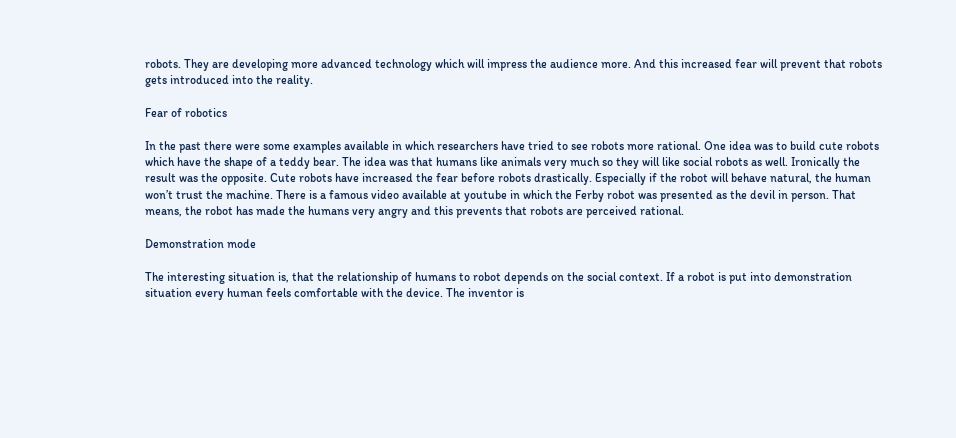robots. They are developing more advanced technology which will impress the audience more. And this increased fear will prevent that robots gets introduced into the reality.

Fear of robotics

In the past there were some examples available in which researchers have tried to see robots more rational. One idea was to build cute robots which have the shape of a teddy bear. The idea was that humans like animals very much so they will like social robots as well. Ironically the result was the opposite. Cute robots have increased the fear before robots drastically. Especially if the robot will behave natural, the human won’t trust the machine. There is a famous video available at youtube in which the Ferby robot was presented as the devil in person. That means, the robot has made the humans very angry and this prevents that robots are perceived rational.

Demonstration mode

The interesting situation is, that the relationship of humans to robot depends on the social context. If a robot is put into demonstration situation every human feels comfortable with the device. The inventor is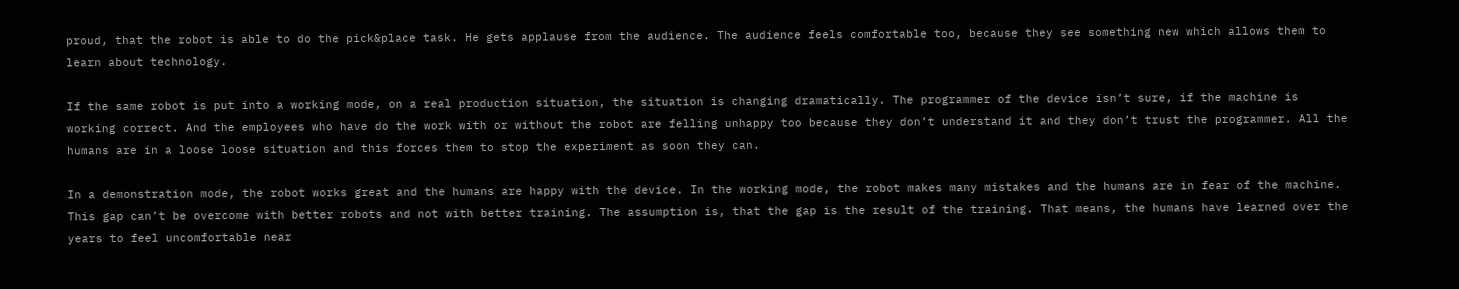proud, that the robot is able to do the pick&place task. He gets applause from the audience. The audience feels comfortable too, because they see something new which allows them to learn about technology.

If the same robot is put into a working mode, on a real production situation, the situation is changing dramatically. The programmer of the device isn’t sure, if the machine is working correct. And the employees who have do the work with or without the robot are felling unhappy too because they don’t understand it and they don’t trust the programmer. All the humans are in a loose loose situation and this forces them to stop the experiment as soon they can.

In a demonstration mode, the robot works great and the humans are happy with the device. In the working mode, the robot makes many mistakes and the humans are in fear of the machine. This gap can’t be overcome with better robots and not with better training. The assumption is, that the gap is the result of the training. That means, the humans have learned over the years to feel uncomfortable near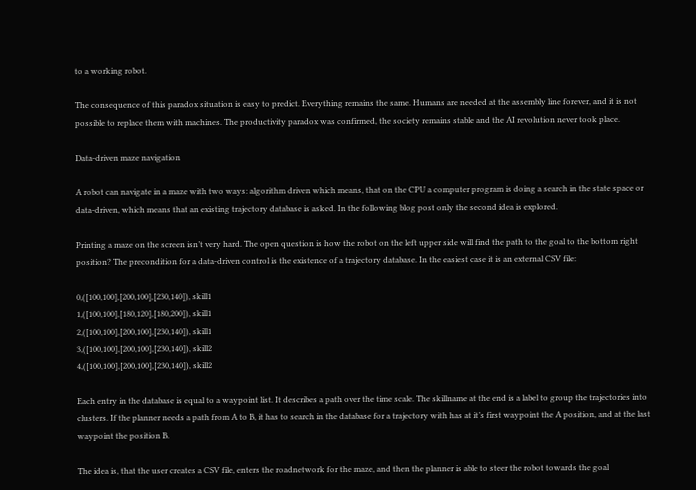to a working robot.

The consequence of this paradox situation is easy to predict. Everything remains the same. Humans are needed at the assembly line forever, and it is not possible to replace them with machines. The productivity paradox was confirmed, the society remains stable and the AI revolution never took place.

Data-driven maze navigation

A robot can navigate in a maze with two ways: algorithm driven which means, that on the CPU a computer program is doing a search in the state space or data-driven, which means that an existing trajectory database is asked. In the following blog post only the second idea is explored.

Printing a maze on the screen isn’t very hard. The open question is how the robot on the left upper side will find the path to the goal to the bottom right position? The precondition for a data-driven control is the existence of a trajectory database. In the easiest case it is an external CSV file:

0,([100,100],[200,100],[230,140]), skill1
1,([100,100],[180,120],[180,200]), skill1
2,([100,100],[200,100],[230,140]), skill1
3,([100,100],[200,100],[230,140]), skill2
4,([100,100],[200,100],[230,140]), skill2

Each entry in the database is equal to a waypoint list. It describes a path over the time scale. The skillname at the end is a label to group the trajectories into clusters. If the planner needs a path from A to B, it has to search in the database for a trajectory with has at it’s first waypoint the A position, and at the last waypoint the position B.

The idea is, that the user creates a CSV file, enters the roadnetwork for the maze, and then the planner is able to steer the robot towards the goal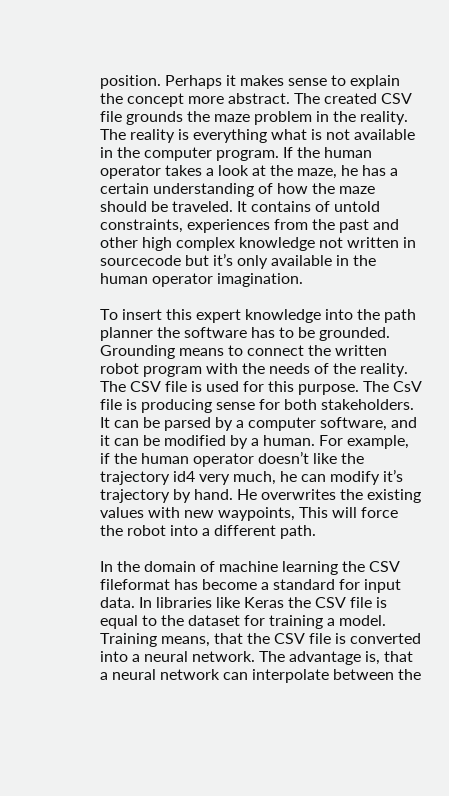position. Perhaps it makes sense to explain the concept more abstract. The created CSV file grounds the maze problem in the reality. The reality is everything what is not available in the computer program. If the human operator takes a look at the maze, he has a certain understanding of how the maze should be traveled. It contains of untold constraints, experiences from the past and other high complex knowledge not written in sourcecode but it’s only available in the human operator imagination.

To insert this expert knowledge into the path planner the software has to be grounded. Grounding means to connect the written robot program with the needs of the reality. The CSV file is used for this purpose. The CsV file is producing sense for both stakeholders. It can be parsed by a computer software, and it can be modified by a human. For example, if the human operator doesn’t like the trajectory id4 very much, he can modify it’s trajectory by hand. He overwrites the existing values with new waypoints, This will force the robot into a different path.

In the domain of machine learning the CSV fileformat has become a standard for input data. In libraries like Keras the CSV file is equal to the dataset for training a model. Training means, that the CSV file is converted into a neural network. The advantage is, that a neural network can interpolate between the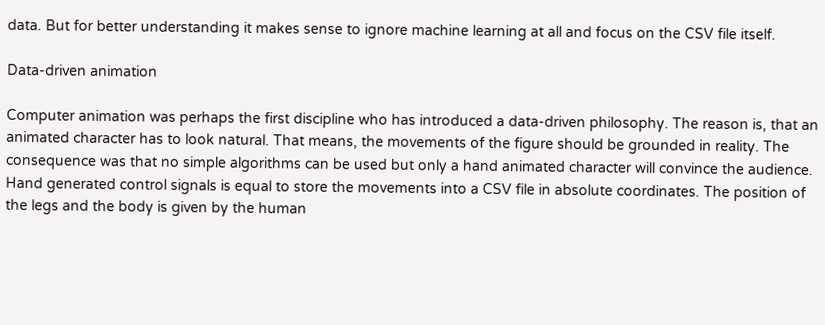data. But for better understanding it makes sense to ignore machine learning at all and focus on the CSV file itself.

Data-driven animation

Computer animation was perhaps the first discipline who has introduced a data-driven philosophy. The reason is, that an animated character has to look natural. That means, the movements of the figure should be grounded in reality. The consequence was that no simple algorithms can be used but only a hand animated character will convince the audience. Hand generated control signals is equal to store the movements into a CSV file in absolute coordinates. The position of the legs and the body is given by the human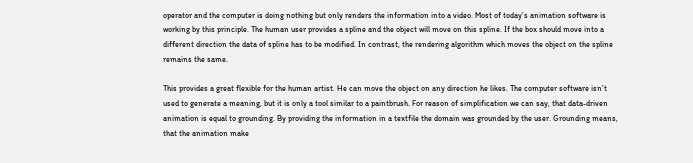operator and the computer is doing nothing but only renders the information into a video. Most of today’s animation software is working by this principle. The human user provides a spline and the object will move on this spline. If the box should move into a different direction the data of spline has to be modified. In contrast, the rendering algorithm which moves the object on the spline remains the same.

This provides a great flexible for the human artist. He can move the object on any direction he likes. The computer software isn’t used to generate a meaning, but it is only a tool similar to a paintbrush. For reason of simplification we can say, that data-driven animation is equal to grounding. By providing the information in a textfile the domain was grounded by the user. Grounding means, that the animation make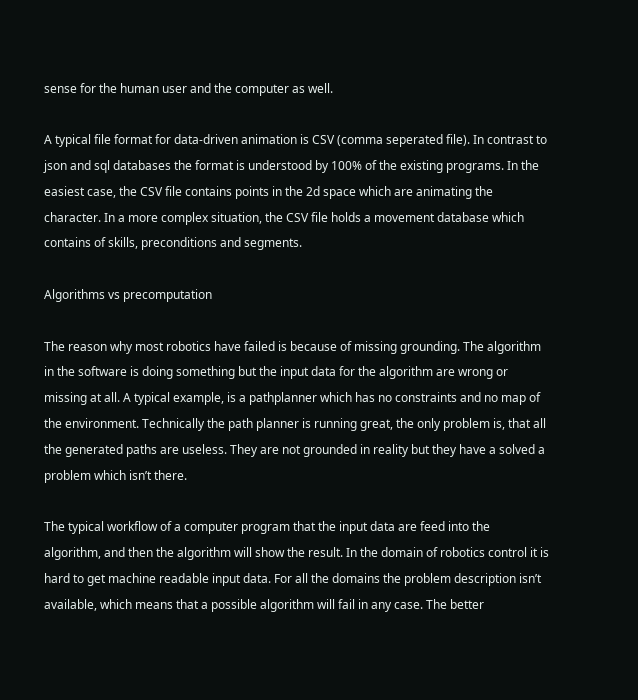sense for the human user and the computer as well.

A typical file format for data-driven animation is CSV (comma seperated file). In contrast to json and sql databases the format is understood by 100% of the existing programs. In the easiest case, the CSV file contains points in the 2d space which are animating the character. In a more complex situation, the CSV file holds a movement database which contains of skills, preconditions and segments.

Algorithms vs precomputation

The reason why most robotics have failed is because of missing grounding. The algorithm in the software is doing something but the input data for the algorithm are wrong or missing at all. A typical example, is a pathplanner which has no constraints and no map of the environment. Technically the path planner is running great, the only problem is, that all the generated paths are useless. They are not grounded in reality but they have a solved a problem which isn’t there.

The typical workflow of a computer program that the input data are feed into the algorithm, and then the algorithm will show the result. In the domain of robotics control it is hard to get machine readable input data. For all the domains the problem description isn’t available, which means that a possible algorithm will fail in any case. The better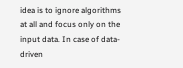idea is to ignore algorithms at all and focus only on the input data. In case of data-driven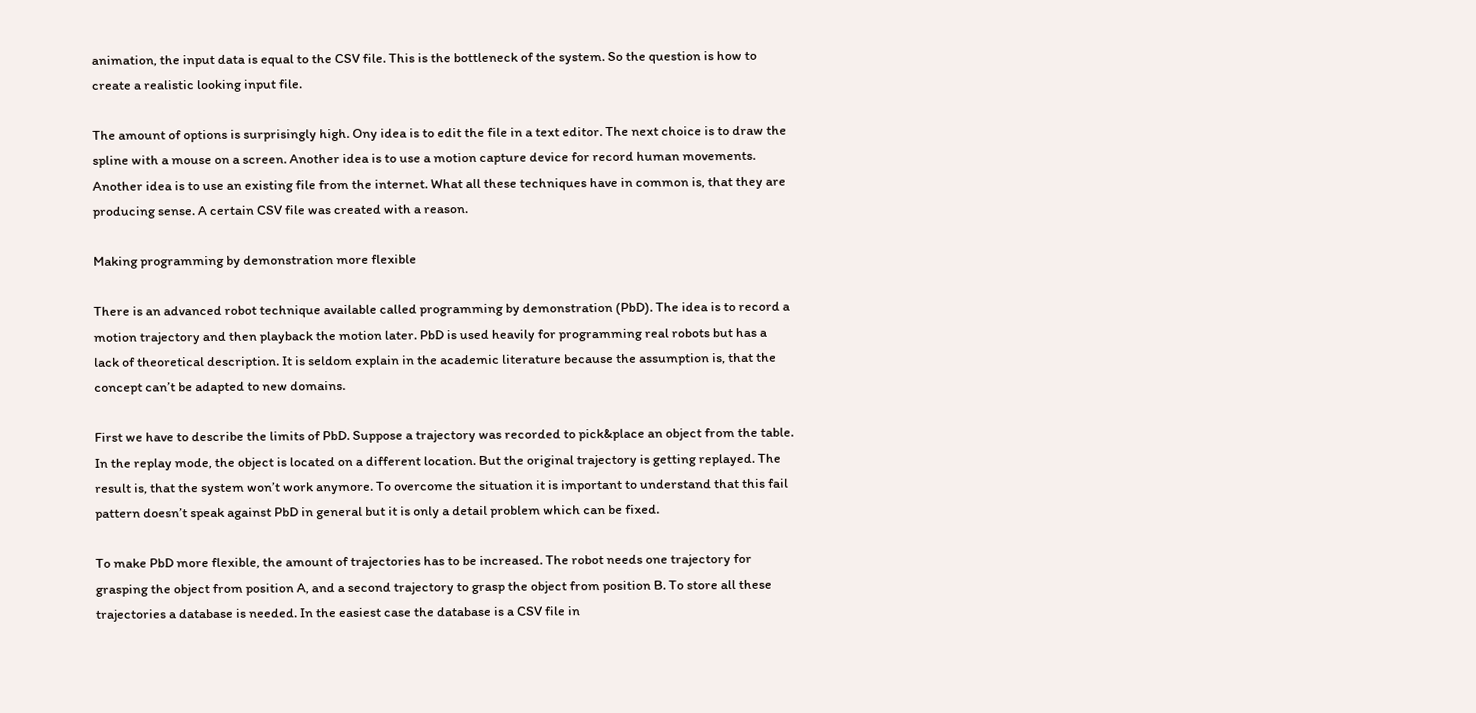animation, the input data is equal to the CSV file. This is the bottleneck of the system. So the question is how to create a realistic looking input file.

The amount of options is surprisingly high. Ony idea is to edit the file in a text editor. The next choice is to draw the spline with a mouse on a screen. Another idea is to use a motion capture device for record human movements. Another idea is to use an existing file from the internet. What all these techniques have in common is, that they are producing sense. A certain CSV file was created with a reason.

Making programming by demonstration more flexible

There is an advanced robot technique available called programming by demonstration (PbD). The idea is to record a motion trajectory and then playback the motion later. PbD is used heavily for programming real robots but has a lack of theoretical description. It is seldom explain in the academic literature because the assumption is, that the concept can’t be adapted to new domains.

First we have to describe the limits of PbD. Suppose a trajectory was recorded to pick&place an object from the table. In the replay mode, the object is located on a different location. But the original trajectory is getting replayed. The result is, that the system won’t work anymore. To overcome the situation it is important to understand that this fail pattern doesn’t speak against PbD in general but it is only a detail problem which can be fixed.

To make PbD more flexible, the amount of trajectories has to be increased. The robot needs one trajectory for grasping the object from position A, and a second trajectory to grasp the object from position B. To store all these trajectories a database is needed. In the easiest case the database is a CSV file in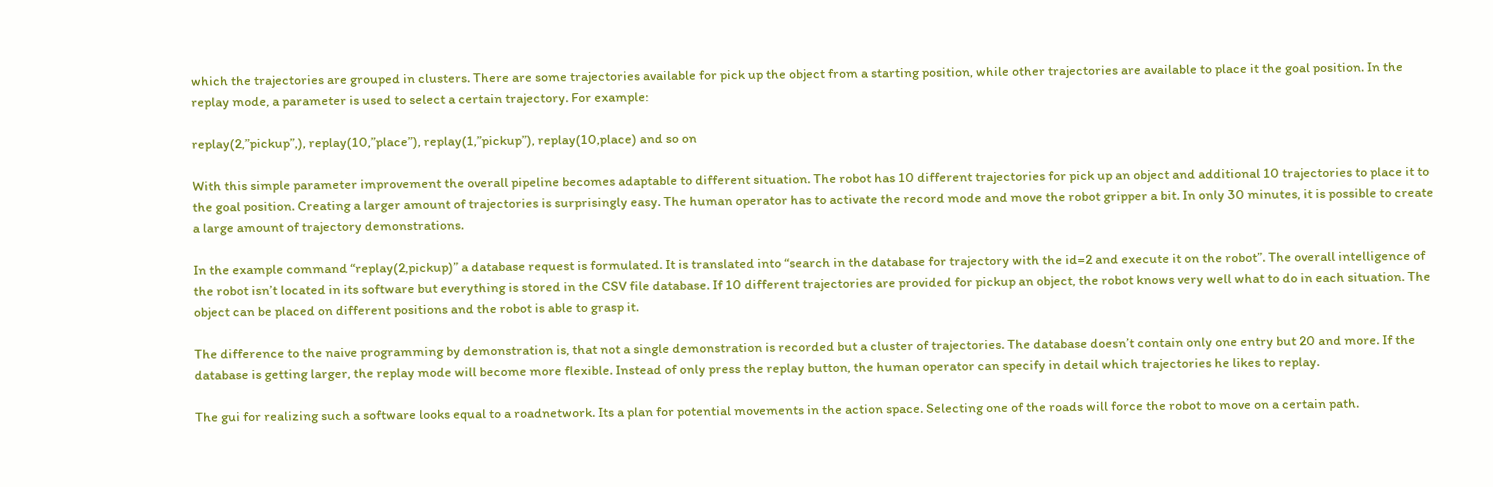which the trajectories are grouped in clusters. There are some trajectories available for pick up the object from a starting position, while other trajectories are available to place it the goal position. In the replay mode, a parameter is used to select a certain trajectory. For example:

replay(2,”pickup”,), replay(10,”place”), replay(1,”pickup”), replay(10,place) and so on

With this simple parameter improvement the overall pipeline becomes adaptable to different situation. The robot has 10 different trajectories for pick up an object and additional 10 trajectories to place it to the goal position. Creating a larger amount of trajectories is surprisingly easy. The human operator has to activate the record mode and move the robot gripper a bit. In only 30 minutes, it is possible to create a large amount of trajectory demonstrations.

In the example command “replay(2,pickup)” a database request is formulated. It is translated into “search in the database for trajectory with the id=2 and execute it on the robot”. The overall intelligence of the robot isn’t located in its software but everything is stored in the CSV file database. If 10 different trajectories are provided for pickup an object, the robot knows very well what to do in each situation. The object can be placed on different positions and the robot is able to grasp it.

The difference to the naive programming by demonstration is, that not a single demonstration is recorded but a cluster of trajectories. The database doesn’t contain only one entry but 20 and more. If the database is getting larger, the replay mode will become more flexible. Instead of only press the replay button, the human operator can specify in detail which trajectories he likes to replay.

The gui for realizing such a software looks equal to a roadnetwork. Its a plan for potential movements in the action space. Selecting one of the roads will force the robot to move on a certain path.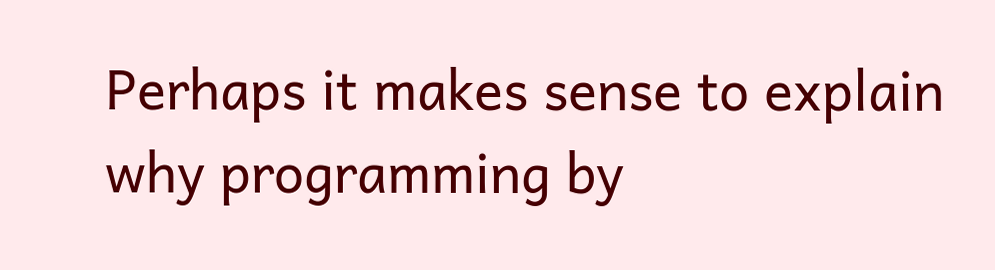Perhaps it makes sense to explain why programming by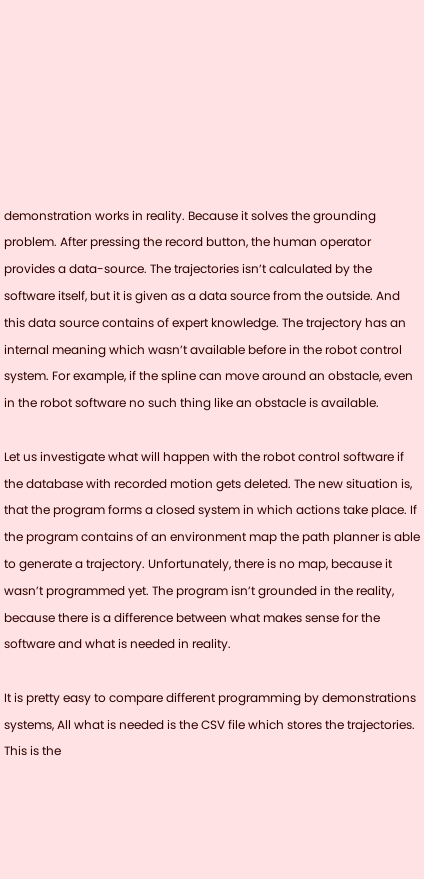demonstration works in reality. Because it solves the grounding problem. After pressing the record button, the human operator provides a data-source. The trajectories isn’t calculated by the software itself, but it is given as a data source from the outside. And this data source contains of expert knowledge. The trajectory has an internal meaning which wasn’t available before in the robot control system. For example, if the spline can move around an obstacle, even in the robot software no such thing like an obstacle is available.

Let us investigate what will happen with the robot control software if the database with recorded motion gets deleted. The new situation is, that the program forms a closed system in which actions take place. If the program contains of an environment map the path planner is able to generate a trajectory. Unfortunately, there is no map, because it wasn’t programmed yet. The program isn’t grounded in the reality, because there is a difference between what makes sense for the software and what is needed in reality.

It is pretty easy to compare different programming by demonstrations systems, All what is needed is the CSV file which stores the trajectories. This is the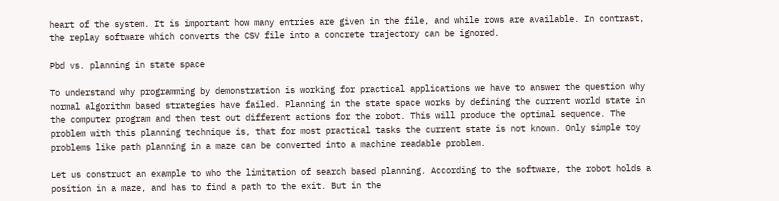heart of the system. It is important how many entries are given in the file, and while rows are available. In contrast, the replay software which converts the CSV file into a concrete trajectory can be ignored.

Pbd vs. planning in state space

To understand why programming by demonstration is working for practical applications we have to answer the question why normal algorithm based strategies have failed. Planning in the state space works by defining the current world state in the computer program and then test out different actions for the robot. This will produce the optimal sequence. The problem with this planning technique is, that for most practical tasks the current state is not known. Only simple toy problems like path planning in a maze can be converted into a machine readable problem.

Let us construct an example to who the limitation of search based planning. According to the software, the robot holds a position in a maze, and has to find a path to the exit. But in the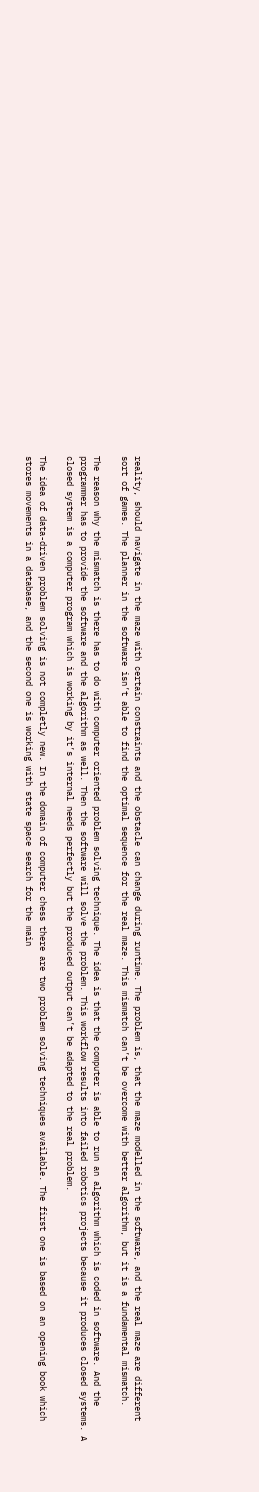reality, should navigate in the maze with certain constraints and the obstacle can change during runtime. The problem is, that the maze modelled in the software, and the real maze are different sort of games. The planner in the software isn’t able to find the optimal sequence for the real maze. This mismatch can’t be overcome with better algorithm, but it is a fundamental mismatch.

The reason why the mismatch is there has to do with computer oriented problem solving technique. The idea is that the computer is able to run an algorithm which is coded in software. And the programmer has to provide the software and the algorithm as well. Then the software will solve the problem. This workflow results into failed robotics projects because it produces closed systems. A closed system is a computer program which is working by it’s internal needs perfectly but the produced output can’t be adapted to the real problem.

The idea of data-driven problem solving is not completly new. In the domain of computer chess there are two problem solving techniques available. The first one is based on an opening book which stores movements in a database, and the second one is working with state space search for the main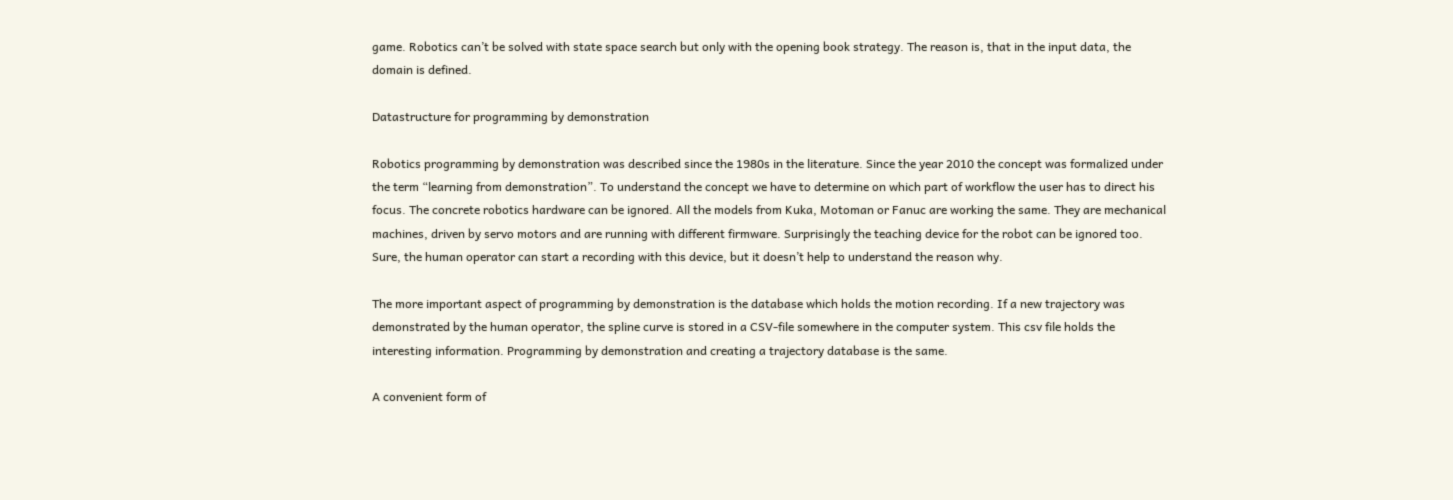game. Robotics can’t be solved with state space search but only with the opening book strategy. The reason is, that in the input data, the domain is defined.

Datastructure for programming by demonstration

Robotics programming by demonstration was described since the 1980s in the literature. Since the year 2010 the concept was formalized under the term “learning from demonstration”. To understand the concept we have to determine on which part of workflow the user has to direct his focus. The concrete robotics hardware can be ignored. All the models from Kuka, Motoman or Fanuc are working the same. They are mechanical machines, driven by servo motors and are running with different firmware. Surprisingly the teaching device for the robot can be ignored too. Sure, the human operator can start a recording with this device, but it doesn’t help to understand the reason why.

The more important aspect of programming by demonstration is the database which holds the motion recording. If a new trajectory was demonstrated by the human operator, the spline curve is stored in a CSV-file somewhere in the computer system. This csv file holds the interesting information. Programming by demonstration and creating a trajectory database is the same.

A convenient form of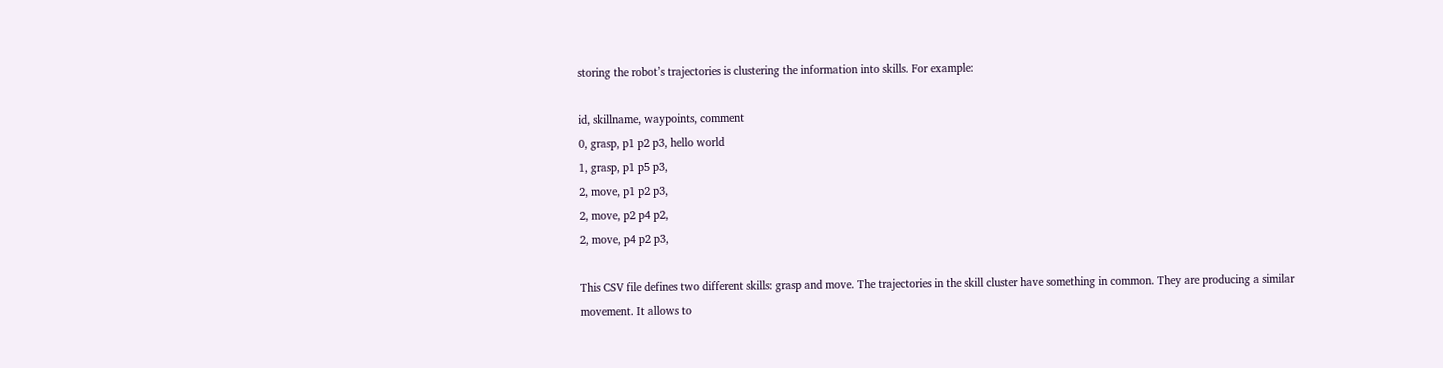storing the robot’s trajectories is clustering the information into skills. For example:

id, skillname, waypoints, comment
0, grasp, p1 p2 p3, hello world
1, grasp, p1 p5 p3,
2, move, p1 p2 p3,
2, move, p2 p4 p2,
2, move, p4 p2 p3,

This CSV file defines two different skills: grasp and move. The trajectories in the skill cluster have something in common. They are producing a similar movement. It allows to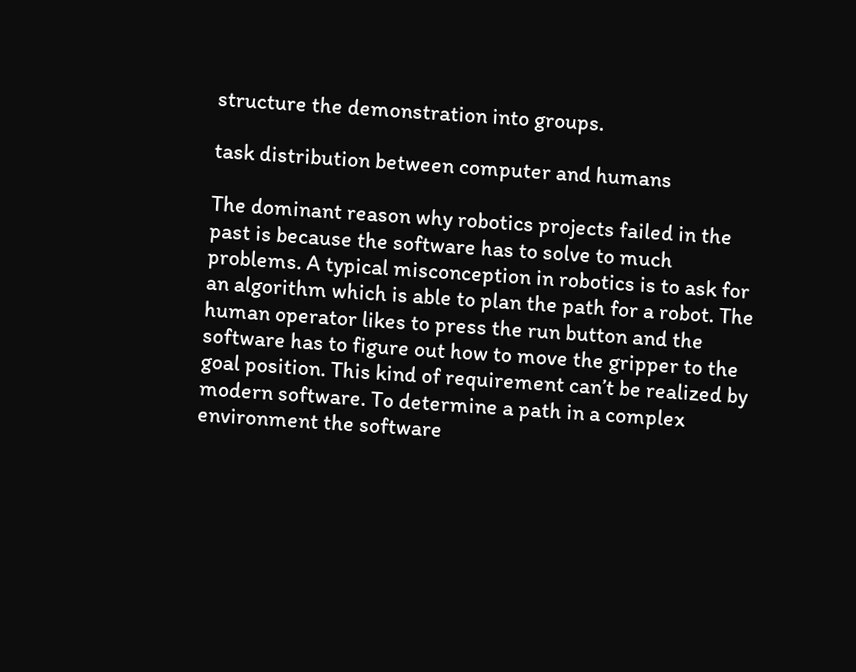structure the demonstration into groups.

task distribution between computer and humans

The dominant reason why robotics projects failed in the past is because the software has to solve to much problems. A typical misconception in robotics is to ask for an algorithm which is able to plan the path for a robot. The human operator likes to press the run button and the software has to figure out how to move the gripper to the goal position. This kind of requirement can’t be realized by modern software. To determine a path in a complex environment the software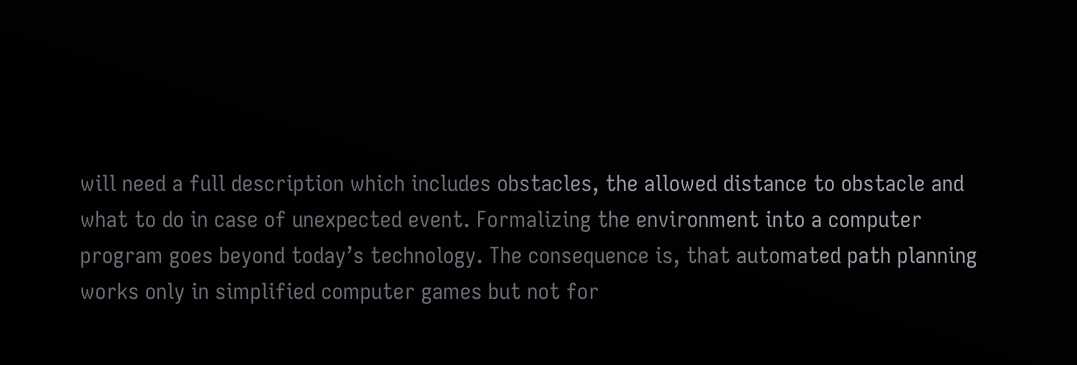will need a full description which includes obstacles, the allowed distance to obstacle and what to do in case of unexpected event. Formalizing the environment into a computer program goes beyond today’s technology. The consequence is, that automated path planning works only in simplified computer games but not for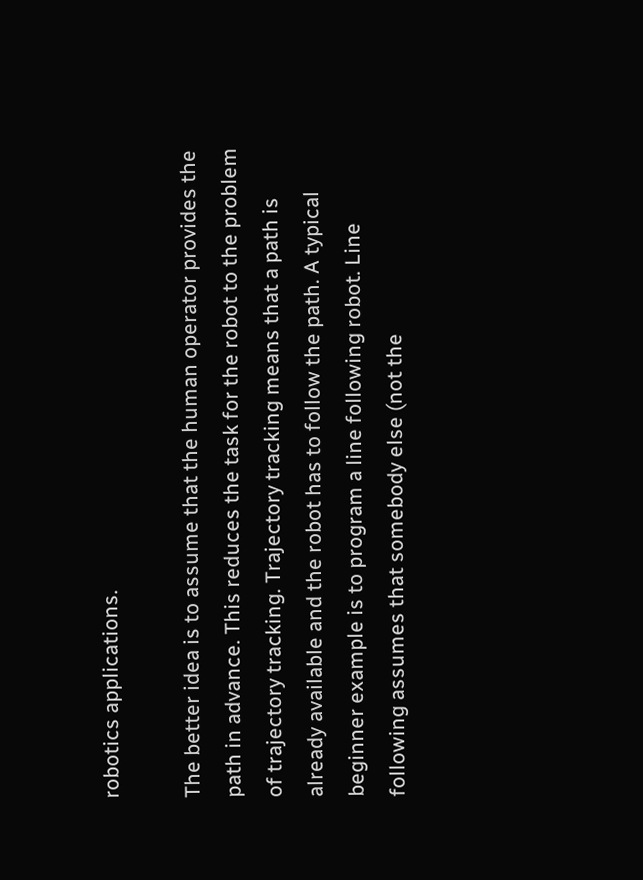robotics applications.

The better idea is to assume that the human operator provides the path in advance. This reduces the task for the robot to the problem of trajectory tracking. Trajectory tracking means that a path is already available and the robot has to follow the path. A typical beginner example is to program a line following robot. Line following assumes that somebody else (not the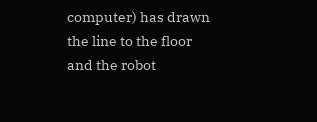computer) has drawn the line to the floor and the robot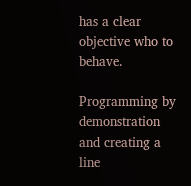has a clear objective who to behave.

Programming by demonstration and creating a line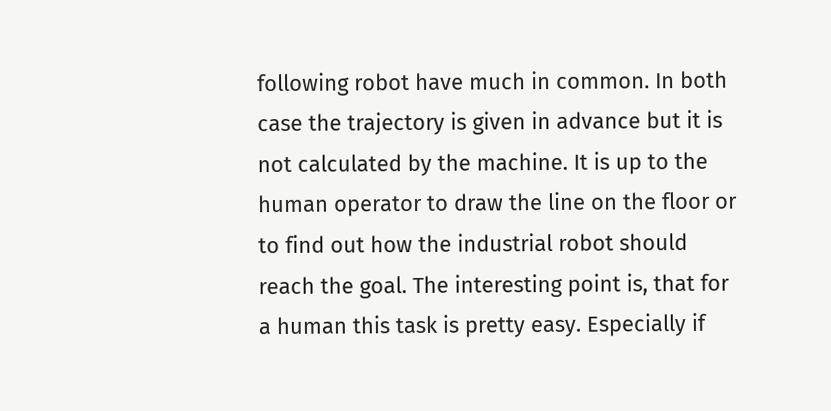following robot have much in common. In both case the trajectory is given in advance but it is not calculated by the machine. It is up to the human operator to draw the line on the floor or to find out how the industrial robot should reach the goal. The interesting point is, that for a human this task is pretty easy. Especially if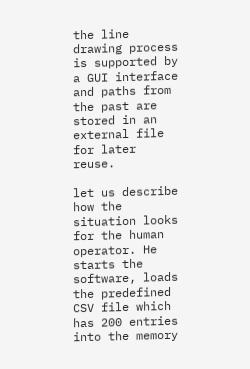the line drawing process is supported by a GUI interface and paths from the past are stored in an external file for later reuse.

let us describe how the situation looks for the human operator. He starts the software, loads the predefined CSV file which has 200 entries into the memory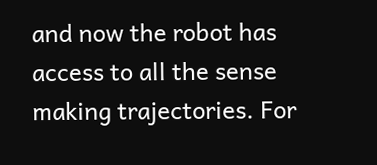and now the robot has access to all the sense making trajectories. For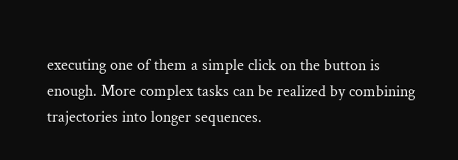executing one of them a simple click on the button is enough. More complex tasks can be realized by combining trajectories into longer sequences.